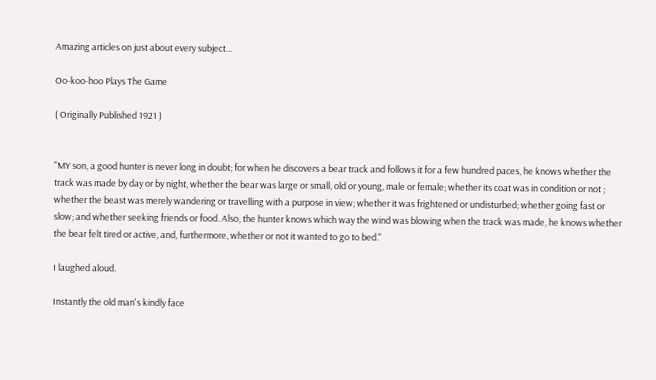Amazing articles on just about every subject...

Oo-koo-hoo Plays The Game

( Originally Published 1921 )


"MY son, a good hunter is never long in doubt; for when he discovers a bear track and follows it for a few hundred paces, he knows whether the track was made by day or by night, whether the bear was large or small, old or young, male or female; whether its coat was in condition or not ; whether the beast was merely wandering or travelling with a purpose in view; whether it was frightened or undisturbed; whether going fast or slow; and whether seeking friends or food. Also, the hunter knows which way the wind was blowing when the track was made, he knows whether the bear felt tired or active, and, furthermore, whether or not it wanted to go to bed."

I laughed aloud.

Instantly the old man's kindly face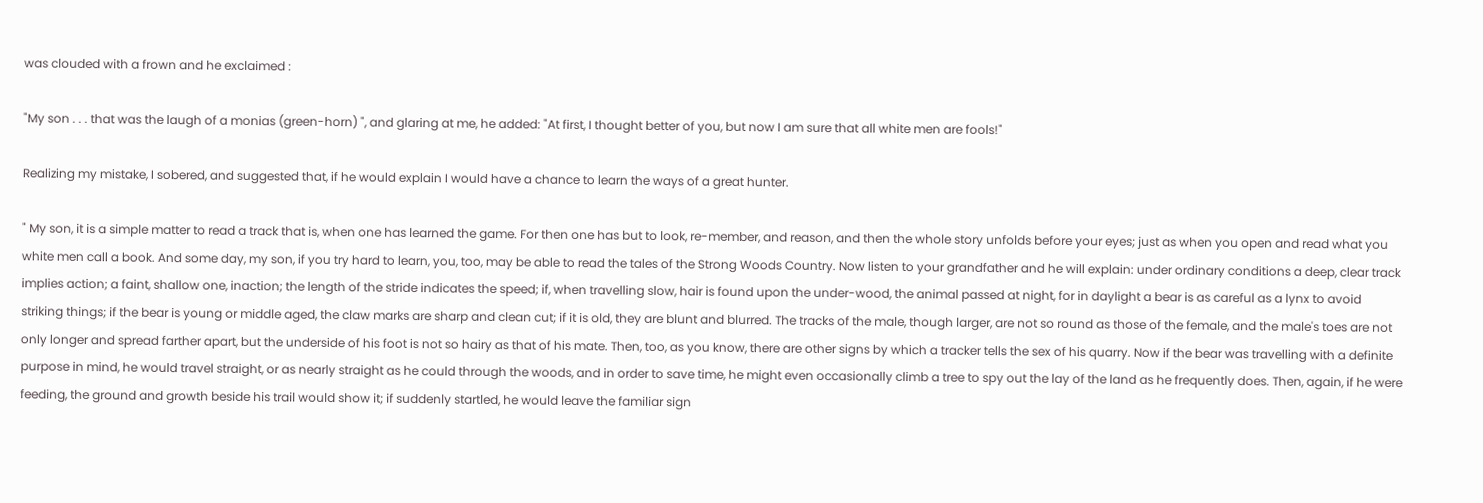was clouded with a frown and he exclaimed :

"My son . . . that was the laugh of a monias (green-horn) ", and glaring at me, he added: "At first, I thought better of you, but now I am sure that all white men are fools!"

Realizing my mistake, I sobered, and suggested that, if he would explain I would have a chance to learn the ways of a great hunter.

" My son, it is a simple matter to read a track that is, when one has learned the game. For then one has but to look, re-member, and reason, and then the whole story unfolds before your eyes; just as when you open and read what you white men call a book. And some day, my son, if you try hard to learn, you, too, may be able to read the tales of the Strong Woods Country. Now listen to your grandfather and he will explain: under ordinary conditions a deep, clear track implies action; a faint, shallow one, inaction; the length of the stride indicates the speed; if, when travelling slow, hair is found upon the under-wood, the animal passed at night, for in daylight a bear is as careful as a lynx to avoid striking things; if the bear is young or middle aged, the claw marks are sharp and clean cut; if it is old, they are blunt and blurred. The tracks of the male, though larger, are not so round as those of the female, and the male's toes are not only longer and spread farther apart, but the underside of his foot is not so hairy as that of his mate. Then, too, as you know, there are other signs by which a tracker tells the sex of his quarry. Now if the bear was travelling with a definite purpose in mind, he would travel straight, or as nearly straight as he could through the woods, and in order to save time, he might even occasionally climb a tree to spy out the lay of the land as he frequently does. Then, again, if he were feeding, the ground and growth beside his trail would show it; if suddenly startled, he would leave the familiar sign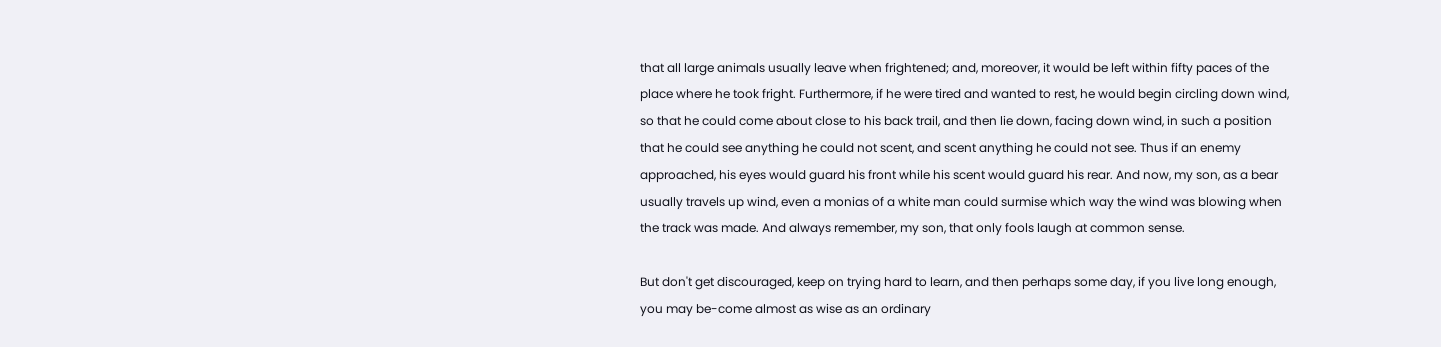that all large animals usually leave when frightened; and, moreover, it would be left within fifty paces of the place where he took fright. Furthermore, if he were tired and wanted to rest, he would begin circling down wind, so that he could come about close to his back trail, and then lie down, facing down wind, in such a position that he could see anything he could not scent, and scent anything he could not see. Thus if an enemy approached, his eyes would guard his front while his scent would guard his rear. And now, my son, as a bear usually travels up wind, even a monias of a white man could surmise which way the wind was blowing when the track was made. And always remember, my son, that only fools laugh at common sense.

But don't get discouraged, keep on trying hard to learn, and then perhaps some day, if you live long enough, you may be-come almost as wise as an ordinary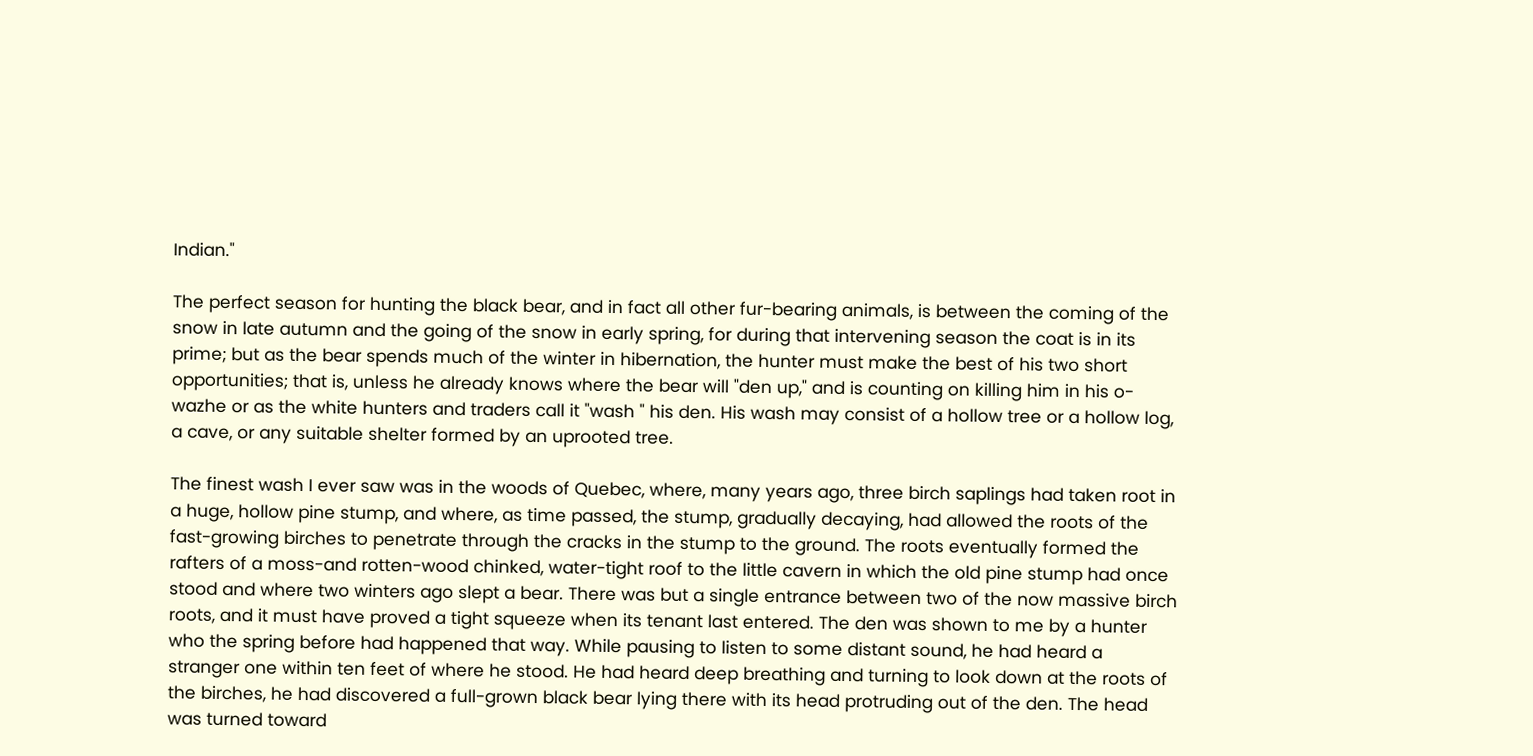Indian."

The perfect season for hunting the black bear, and in fact all other fur-bearing animals, is between the coming of the snow in late autumn and the going of the snow in early spring, for during that intervening season the coat is in its prime; but as the bear spends much of the winter in hibernation, the hunter must make the best of his two short opportunities; that is, unless he already knows where the bear will "den up," and is counting on killing him in his o-wazhe or as the white hunters and traders call it "wash " his den. His wash may consist of a hollow tree or a hollow log, a cave, or any suitable shelter formed by an uprooted tree.

The finest wash I ever saw was in the woods of Quebec, where, many years ago, three birch saplings had taken root in a huge, hollow pine stump, and where, as time passed, the stump, gradually decaying, had allowed the roots of the fast-growing birches to penetrate through the cracks in the stump to the ground. The roots eventually formed the rafters of a moss-and rotten-wood chinked, water-tight roof to the little cavern in which the old pine stump had once stood and where two winters ago slept a bear. There was but a single entrance between two of the now massive birch roots, and it must have proved a tight squeeze when its tenant last entered. The den was shown to me by a hunter who the spring before had happened that way. While pausing to listen to some distant sound, he had heard a stranger one within ten feet of where he stood. He had heard deep breathing and turning to look down at the roots of the birches, he had discovered a full-grown black bear lying there with its head protruding out of the den. The head was turned toward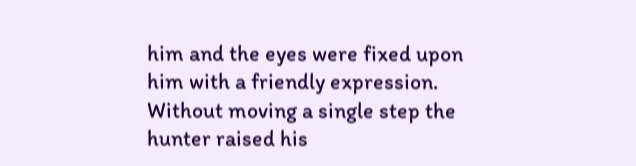him and the eyes were fixed upon him with a friendly expression. Without moving a single step the hunter raised his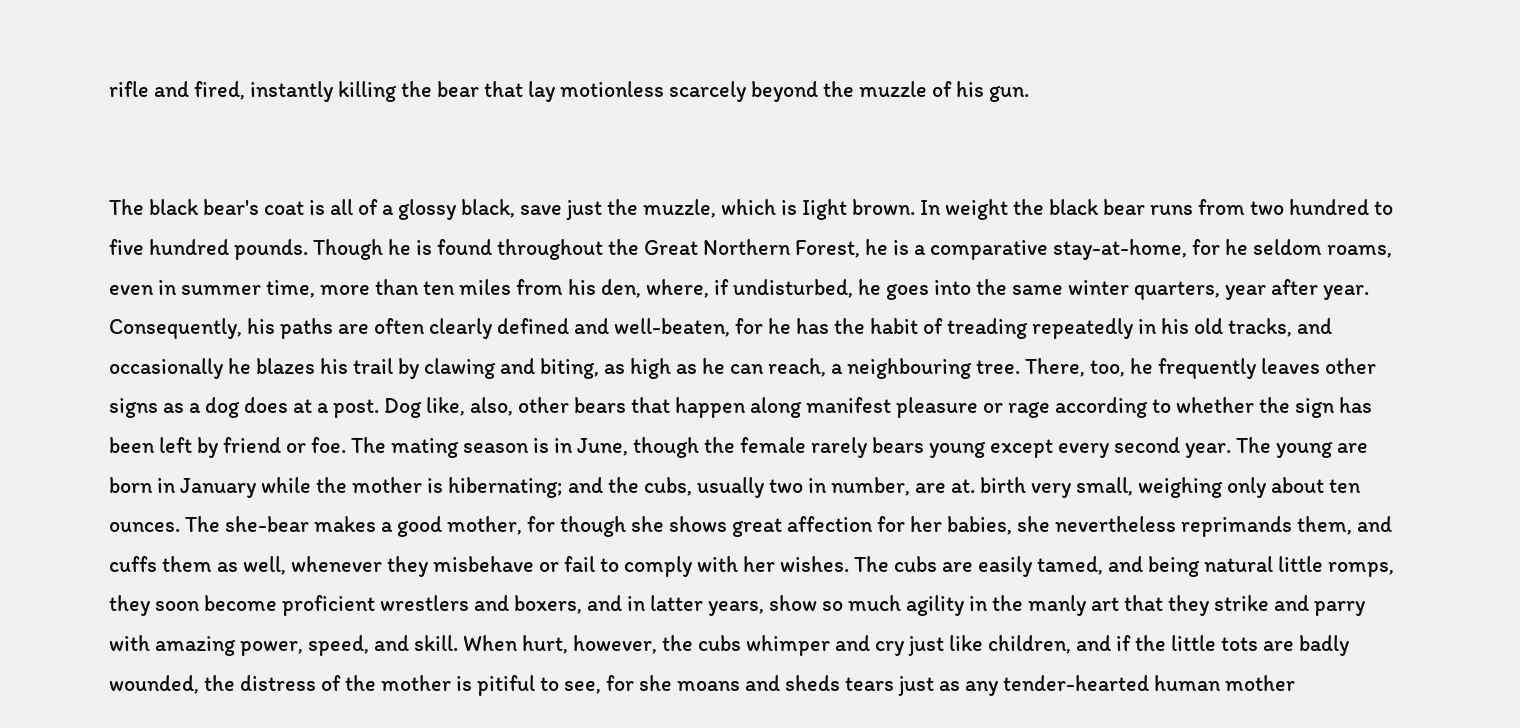rifle and fired, instantly killing the bear that lay motionless scarcely beyond the muzzle of his gun.


The black bear's coat is all of a glossy black, save just the muzzle, which is Iight brown. In weight the black bear runs from two hundred to five hundred pounds. Though he is found throughout the Great Northern Forest, he is a comparative stay-at-home, for he seldom roams, even in summer time, more than ten miles from his den, where, if undisturbed, he goes into the same winter quarters, year after year. Consequently, his paths are often clearly defined and well-beaten, for he has the habit of treading repeatedly in his old tracks, and occasionally he blazes his trail by clawing and biting, as high as he can reach, a neighbouring tree. There, too, he frequently leaves other signs as a dog does at a post. Dog like, also, other bears that happen along manifest pleasure or rage according to whether the sign has been left by friend or foe. The mating season is in June, though the female rarely bears young except every second year. The young are born in January while the mother is hibernating; and the cubs, usually two in number, are at. birth very small, weighing only about ten ounces. The she-bear makes a good mother, for though she shows great affection for her babies, she nevertheless reprimands them, and cuffs them as well, whenever they misbehave or fail to comply with her wishes. The cubs are easily tamed, and being natural little romps, they soon become proficient wrestlers and boxers, and in latter years, show so much agility in the manly art that they strike and parry with amazing power, speed, and skill. When hurt, however, the cubs whimper and cry just like children, and if the little tots are badly wounded, the distress of the mother is pitiful to see, for she moans and sheds tears just as any tender-hearted human mother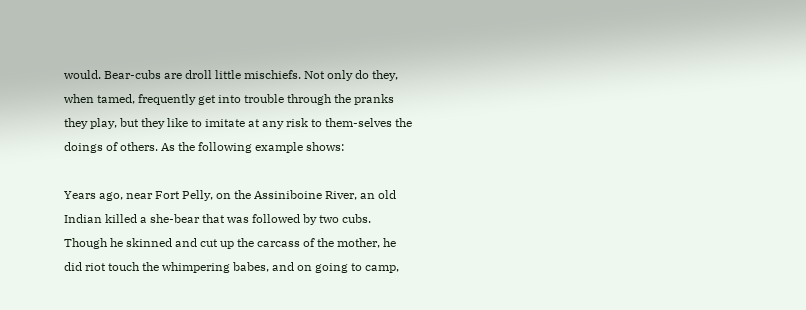would. Bear-cubs are droll little mischiefs. Not only do they, when tamed, frequently get into trouble through the pranks they play, but they like to imitate at any risk to them-selves the doings of others. As the following example shows:

Years ago, near Fort Pelly, on the Assiniboine River, an old Indian killed a she-bear that was followed by two cubs. Though he skinned and cut up the carcass of the mother, he did riot touch the whimpering babes, and on going to camp,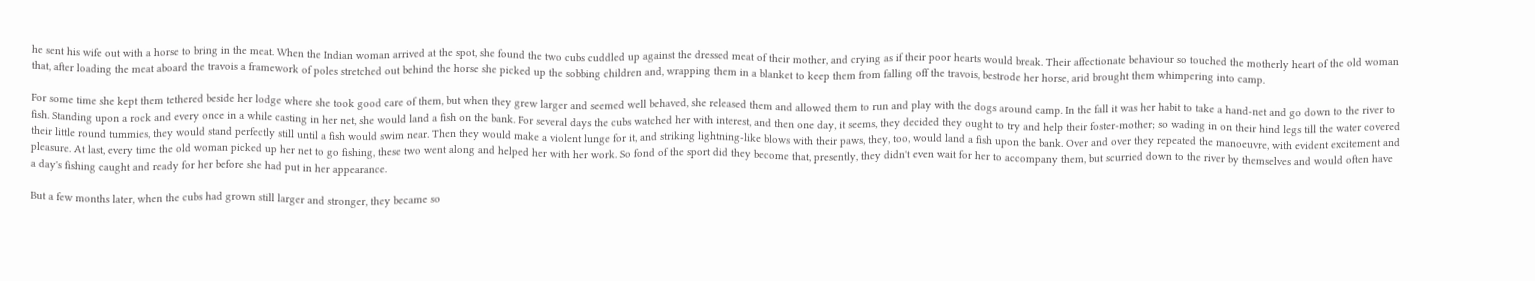he sent his wife out with a horse to bring in the meat. When the Indian woman arrived at the spot, she found the two cubs cuddled up against the dressed meat of their mother, and crying as if their poor hearts would break. Their affectionate behaviour so touched the motherly heart of the old woman that, after loading the meat aboard the travois a framework of poles stretched out behind the horse she picked up the sobbing children and, wrapping them in a blanket to keep them from falling off the travois, bestrode her horse, arid brought them whimpering into camp.

For some time she kept them tethered beside her lodge where she took good care of them, but when they grew larger and seemed well behaved, she released them and allowed them to run and play with the dogs around camp. In the fall it was her habit to take a hand-net and go down to the river to fish. Standing upon a rock and every once in a while casting in her net, she would land a fish on the bank. For several days the cubs watched her with interest, and then one day, it seems, they decided they ought to try and help their foster-mother; so wading in on their hind legs till the water covered their little round tummies, they would stand perfectly still until a fish would swim near. Then they would make a violent lunge for it, and striking lightning-like blows with their paws, they, too, would land a fish upon the bank. Over and over they repeated the manoeuvre, with evident excitement and pleasure. At last, every time the old woman picked up her net to go fishing, these two went along and helped her with her work. So fond of the sport did they become that, presently, they didn't even wait for her to accompany them, but scurried down to the river by themselves and would often have a day's fishing caught and ready for her before she had put in her appearance.

But a few months later, when the cubs had grown still larger and stronger, they became so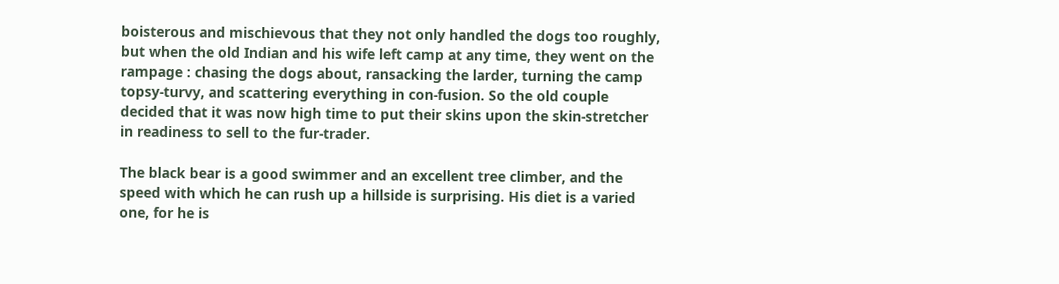boisterous and mischievous that they not only handled the dogs too roughly, but when the old Indian and his wife left camp at any time, they went on the rampage : chasing the dogs about, ransacking the larder, turning the camp topsy-turvy, and scattering everything in con-fusion. So the old couple decided that it was now high time to put their skins upon the skin-stretcher in readiness to sell to the fur-trader.

The black bear is a good swimmer and an excellent tree climber, and the speed with which he can rush up a hillside is surprising. His diet is a varied one, for he is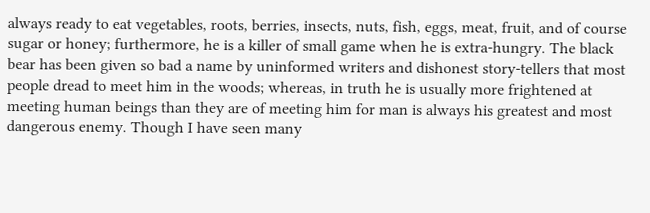always ready to eat vegetables, roots, berries, insects, nuts, fish, eggs, meat, fruit, and of course sugar or honey; furthermore, he is a killer of small game when he is extra-hungry. The black bear has been given so bad a name by uninformed writers and dishonest story-tellers that most people dread to meet him in the woods; whereas, in truth he is usually more frightened at meeting human beings than they are of meeting him for man is always his greatest and most dangerous enemy. Though I have seen many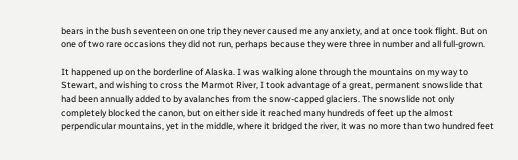bears in the bush seventeen on one trip they never caused me any anxiety, and at once took flight. But on one of two rare occasions they did not run, perhaps because they were three in number and all full-grown.

It happened up on the borderline of Alaska. I was walking alone through the mountains on my way to Stewart, and wishing to cross the Marmot River, I took advantage of a great, permanent snowslide that had been annually added to by avalanches from the snow-capped glaciers. The snowslide not only completely blocked the canon, but on either side it reached many hundreds of feet up the almost perpendicular mountains, yet in the middle, where it bridged the river, it was no more than two hundred feet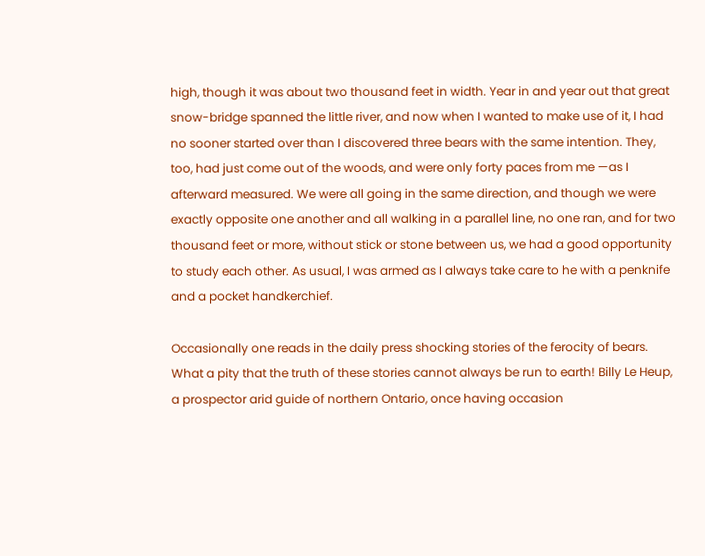high, though it was about two thousand feet in width. Year in and year out that great snow-bridge spanned the little river, and now when I wanted to make use of it, I had no sooner started over than I discovered three bears with the same intention. They, too, had just come out of the woods, and were only forty paces from me —as I afterward measured. We were all going in the same direction, and though we were exactly opposite one another and all walking in a parallel line, no one ran, and for two thousand feet or more, without stick or stone between us, we had a good opportunity to study each other. As usual, I was armed as I always take care to he with a penknife and a pocket handkerchief.

Occasionally one reads in the daily press shocking stories of the ferocity of bears. What a pity that the truth of these stories cannot always be run to earth! Billy Le Heup, a prospector arid guide of northern Ontario, once having occasion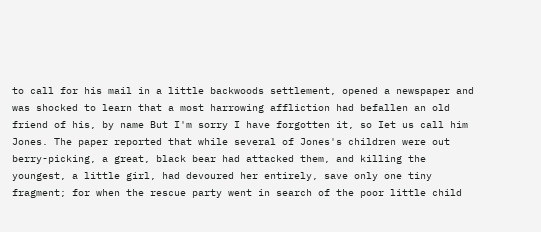to call for his mail in a little backwoods settlement, opened a newspaper and was shocked to learn that a most harrowing affliction had befallen an old friend of his, by name But I'm sorry I have forgotten it, so Iet us call him Jones. The paper reported that while several of Jones's children were out berry-picking, a great, black bear had attacked them, and killing the youngest, a little girl, had devoured her entirely, save only one tiny fragment; for when the rescue party went in search of the poor little child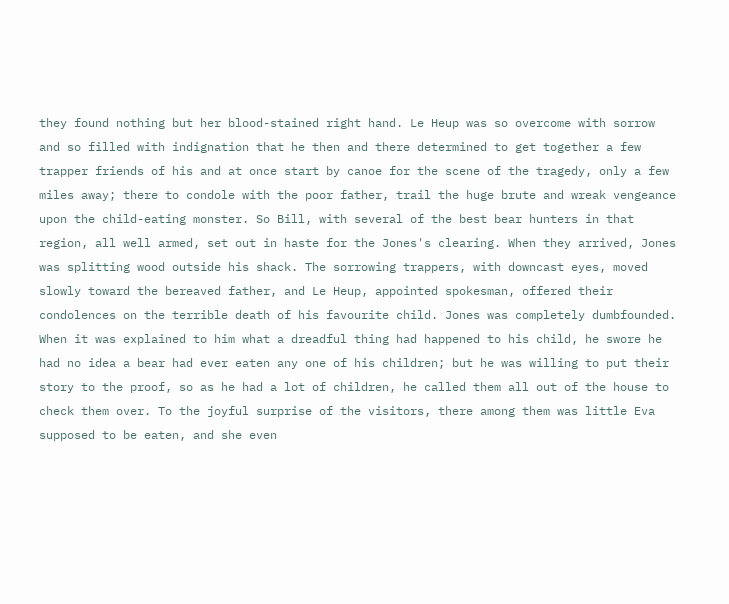they found nothing but her blood-stained right hand. Le Heup was so overcome with sorrow and so filled with indignation that he then and there determined to get together a few trapper friends of his and at once start by canoe for the scene of the tragedy, only a few miles away; there to condole with the poor father, trail the huge brute and wreak vengeance upon the child-eating monster. So Bill, with several of the best bear hunters in that region, all well armed, set out in haste for the Jones's clearing. When they arrived, Jones was splitting wood outside his shack. The sorrowing trappers, with downcast eyes, moved slowly toward the bereaved father, and Le Heup, appointed spokesman, offered their condolences on the terrible death of his favourite child. Jones was completely dumbfounded. When it was explained to him what a dreadful thing had happened to his child, he swore he had no idea a bear had ever eaten any one of his children; but he was willing to put their story to the proof, so as he had a lot of children, he called them all out of the house to check them over. To the joyful surprise of the visitors, there among them was little Eva supposed to be eaten, and she even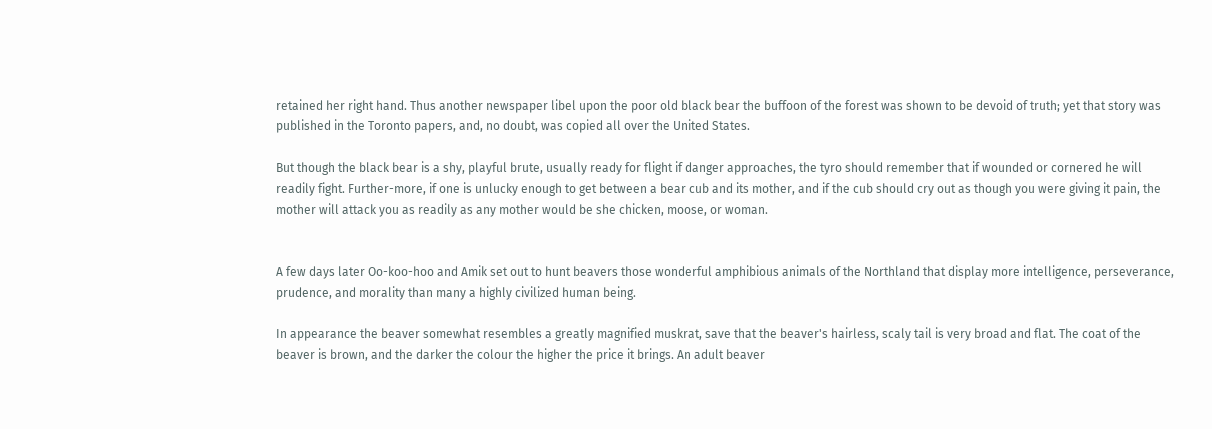retained her right hand. Thus another newspaper libel upon the poor old black bear the buffoon of the forest was shown to be devoid of truth; yet that story was published in the Toronto papers, and, no doubt, was copied all over the United States.

But though the black bear is a shy, playful brute, usually ready for flight if danger approaches, the tyro should remember that if wounded or cornered he will readily fight. Further-more, if one is unlucky enough to get between a bear cub and its mother, and if the cub should cry out as though you were giving it pain, the mother will attack you as readily as any mother would be she chicken, moose, or woman.


A few days later Oo-koo-hoo and Amik set out to hunt beavers those wonderful amphibious animals of the Northland that display more intelligence, perseverance, prudence, and morality than many a highly civilized human being.

In appearance the beaver somewhat resembles a greatly magnified muskrat, save that the beaver's hairless, scaly tail is very broad and flat. The coat of the beaver is brown, and the darker the colour the higher the price it brings. An adult beaver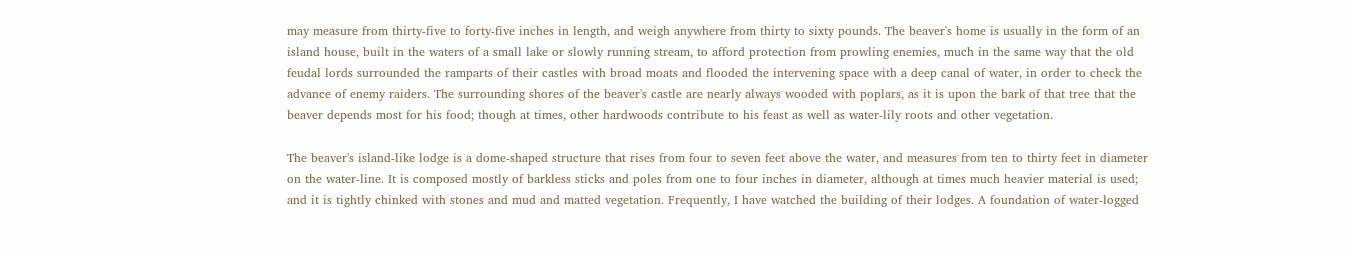may measure from thirty-five to forty-five inches in length, and weigh anywhere from thirty to sixty pounds. The beaver's home is usually in the form of an island house, built in the waters of a small lake or slowly running stream, to afford protection from prowling enemies, much in the same way that the old feudal lords surrounded the ramparts of their castles with broad moats and flooded the intervening space with a deep canal of water, in order to check the advance of enemy raiders. The surrounding shores of the beaver's castle are nearly always wooded with poplars, as it is upon the bark of that tree that the beaver depends most for his food; though at times, other hardwoods contribute to his feast as well as water-lily roots and other vegetation.

The beaver's island-like lodge is a dome-shaped structure that rises from four to seven feet above the water, and measures from ten to thirty feet in diameter on the water-line. It is composed mostly of barkless sticks and poles from one to four inches in diameter, although at times much heavier material is used; and it is tightly chinked with stones and mud and matted vegetation. Frequently, I have watched the building of their lodges. A foundation of water-logged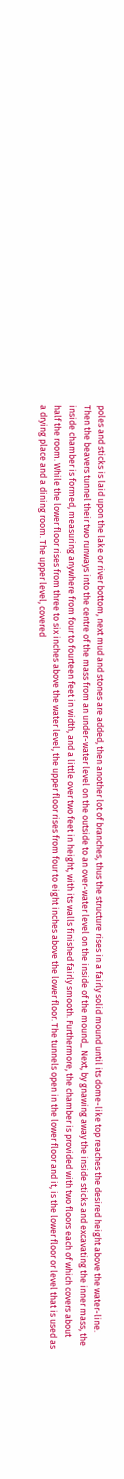poles and sticks is laid upon the lake or river bottom, next mud and stones are added, then another lot of branches, thus the structure rises in a fairly solid mound until its dome-like top reaches the desired height above the water-line. Then the beavers tunnel their two runways into the centre of the mass from an under-water level on the outside to an over-water level on the inside of the mound_ Next, by gnawing away the inside sticks and excavating the inner mass, the inside chamber is formed, measuring anywhere from four to fourteen feet in width, and a little over two feet in height, with its walls finished fairly smooth. Furthermore, the chamber is provided with two floors each of which covers about half the room. While the lower floor rises from three to six inches above the water level, the upper floor rises from four to eight inches above the lower floor. The tunnels open in the lower floor and it, is the lower floor or level that is used as a drying place and a dining room. The upper level, covered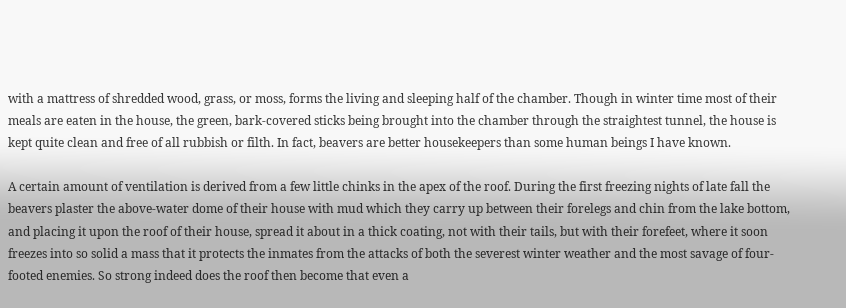with a mattress of shredded wood, grass, or moss, forms the living and sleeping half of the chamber. Though in winter time most of their meals are eaten in the house, the green, bark-covered sticks being brought into the chamber through the straightest tunnel, the house is kept quite clean and free of all rubbish or filth. In fact, beavers are better housekeepers than some human beings I have known.

A certain amount of ventilation is derived from a few little chinks in the apex of the roof. During the first freezing nights of late fall the beavers plaster the above-water dome of their house with mud which they carry up between their forelegs and chin from the lake bottom, and placing it upon the roof of their house, spread it about in a thick coating, not with their tails, but with their forefeet, where it soon freezes into so solid a mass that it protects the inmates from the attacks of both the severest winter weather and the most savage of four-footed enemies. So strong indeed does the roof then become that even a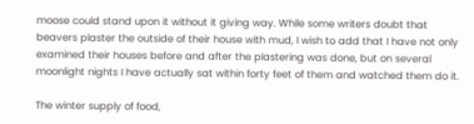moose could stand upon it without it giving way. While some writers doubt that beavers plaster the outside of their house with mud, I wish to add that I have not only examined their houses before and after the plastering was done, but on several moonlight nights I have actually sat within forty feet of them and watched them do it.

The winter supply of food,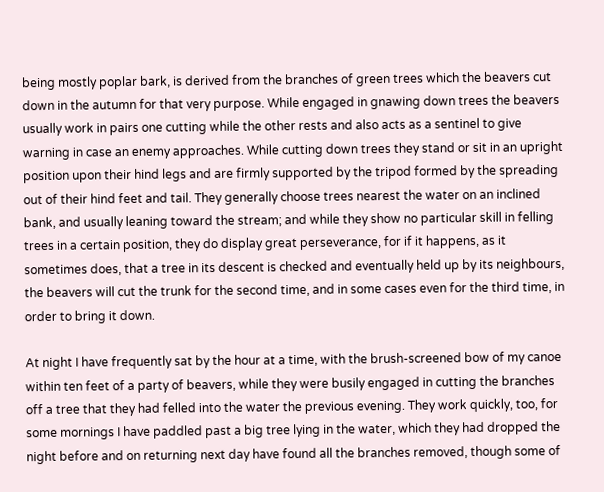being mostly poplar bark, is derived from the branches of green trees which the beavers cut down in the autumn for that very purpose. While engaged in gnawing down trees the beavers usually work in pairs one cutting while the other rests and also acts as a sentinel to give warning in case an enemy approaches. While cutting down trees they stand or sit in an upright position upon their hind legs and are firmly supported by the tripod formed by the spreading out of their hind feet and tail. They generally choose trees nearest the water on an inclined bank, and usually leaning toward the stream; and while they show no particular skill in felling trees in a certain position, they do display great perseverance, for if it happens, as it sometimes does, that a tree in its descent is checked and eventually held up by its neighbours, the beavers will cut the trunk for the second time, and in some cases even for the third time, in order to bring it down.

At night I have frequently sat by the hour at a time, with the brush-screened bow of my canoe within ten feet of a party of beavers, while they were busily engaged in cutting the branches off a tree that they had felled into the water the previous evening. They work quickly, too, for some mornings I have paddled past a big tree lying in the water, which they had dropped the night before and on returning next day have found all the branches removed, though some of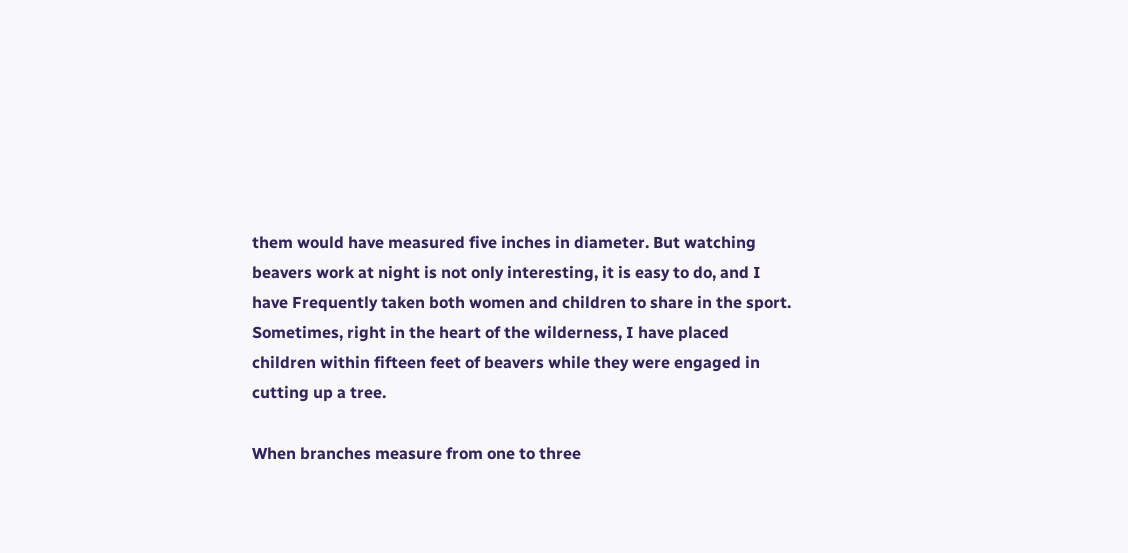them would have measured five inches in diameter. But watching beavers work at night is not only interesting, it is easy to do, and I have Frequently taken both women and children to share in the sport. Sometimes, right in the heart of the wilderness, I have placed children within fifteen feet of beavers while they were engaged in cutting up a tree.

When branches measure from one to three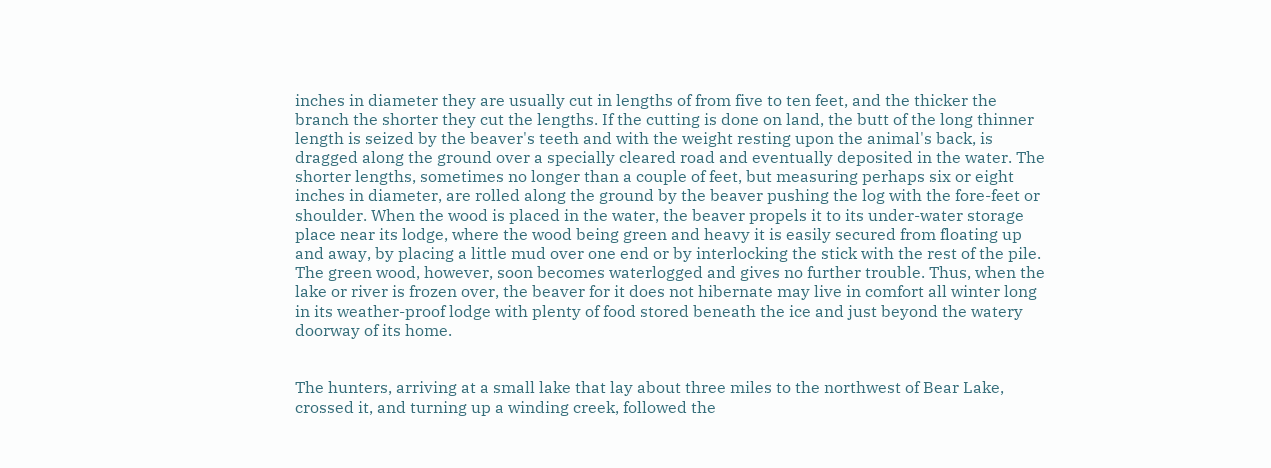inches in diameter they are usually cut in lengths of from five to ten feet, and the thicker the branch the shorter they cut the lengths. If the cutting is done on land, the butt of the long thinner length is seized by the beaver's teeth and with the weight resting upon the animal's back, is dragged along the ground over a specially cleared road and eventually deposited in the water. The shorter lengths, sometimes no longer than a couple of feet, but measuring perhaps six or eight inches in diameter, are rolled along the ground by the beaver pushing the log with the fore-feet or shoulder. When the wood is placed in the water, the beaver propels it to its under-water storage place near its lodge, where the wood being green and heavy it is easily secured from floating up and away, by placing a little mud over one end or by interlocking the stick with the rest of the pile. The green wood, however, soon becomes waterlogged and gives no further trouble. Thus, when the lake or river is frozen over, the beaver for it does not hibernate may live in comfort all winter long in its weather-proof lodge with plenty of food stored beneath the ice and just beyond the watery doorway of its home.


The hunters, arriving at a small lake that lay about three miles to the northwest of Bear Lake, crossed it, and turning up a winding creek, followed the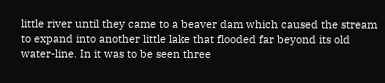little river until they came to a beaver dam which caused the stream to expand into another little lake that flooded far beyond its old water-line. In it was to be seen three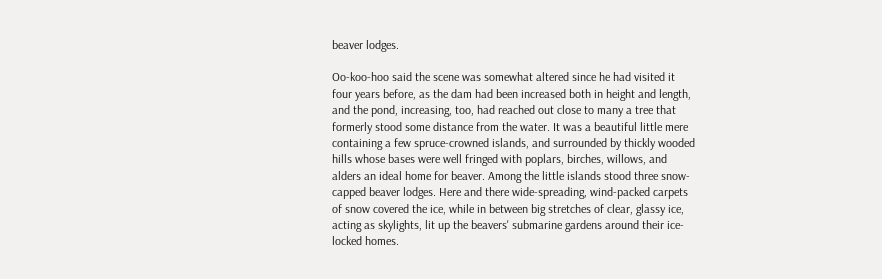beaver lodges.

Oo-koo-hoo said the scene was somewhat altered since he had visited it four years before, as the dam had been increased both in height and length, and the pond, increasing, too, had reached out close to many a tree that formerly stood some distance from the water. It was a beautiful little mere containing a few spruce-crowned islands, and surrounded by thickly wooded hills whose bases were well fringed with poplars, birches, willows, and alders an ideal home for beaver. Among the little islands stood three snow-capped beaver lodges. Here and there wide-spreading, wind-packed carpets of snow covered the ice, while in between big stretches of clear, glassy ice, acting as skylights, lit up the beavers' submarine gardens around their ice-locked homes.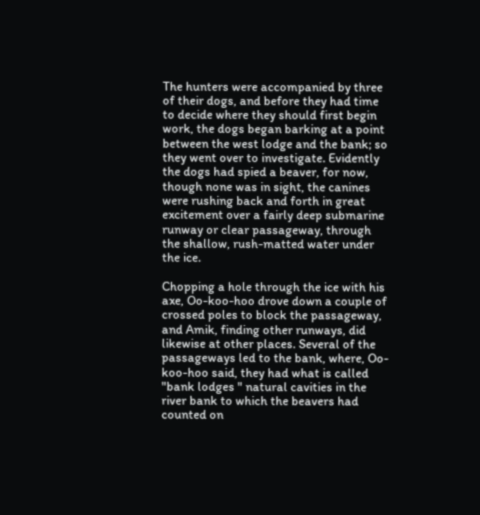The hunters were accompanied by three of their dogs, and before they had time to decide where they should first begin work, the dogs began barking at a point between the west lodge and the bank; so they went over to investigate. Evidently the dogs had spied a beaver, for now, though none was in sight, the canines were rushing back and forth in great excitement over a fairly deep submarine runway or clear passageway, through the shallow, rush-matted water under the ice.

Chopping a hole through the ice with his axe, Oo-koo-hoo drove down a couple of crossed poles to block the passageway, and Amik, finding other runways, did likewise at other places. Several of the passageways led to the bank, where, Oo-koo-hoo said, they had what is called "bank lodges " natural cavities in the river bank to which the beavers had counted on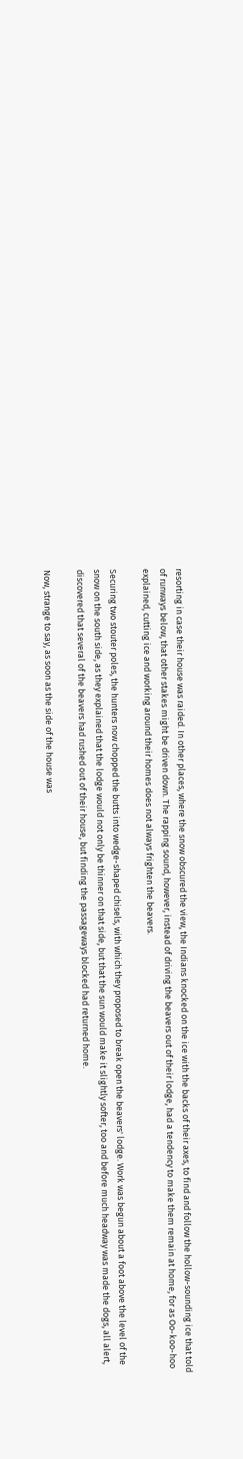resorting in case their house was raided. In other places, where the snow obscured the view, the Indians knocked on the ice with the backs of their axes, to find and follow the hollow-sounding ice that told of runways below, that other stakes might be driven down. The rapping sound, however, instead of driving the beavers out of their lodge, had a tendency to make them remain at home, for as Oo-koo-hoo explained, cutting ice and working around their homes does not always frighten the beavers.

Securing two stouter poles, the hunters now chopped the butts into wedge-shaped chisels, with which they proposed to break open the beavers' lodge. Work was begun about a foot above the level of the snow on the south side, as they explained that the lodge would not only be thinner on that side, but that the sun would make it slightly softer, too and before much headway was made the dogs, all alert, discovered that several of the beavers had rushed out of their house, but finding the passageways blocked had returned home.

Now, strange to say, as soon as the side of the house was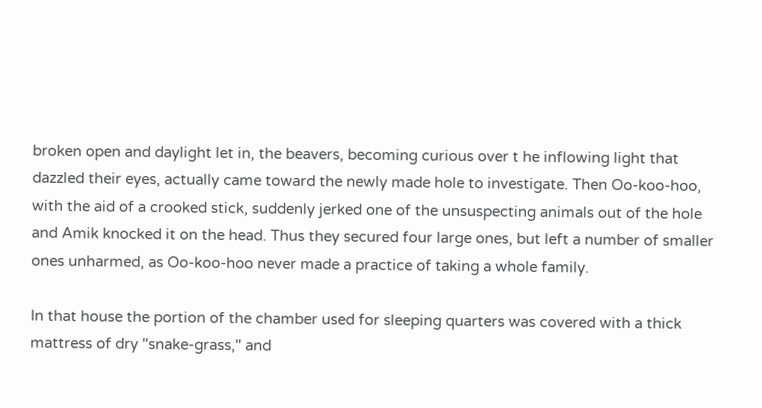broken open and daylight let in, the beavers, becoming curious over t he inflowing light that dazzled their eyes, actually came toward the newly made hole to investigate. Then Oo-koo-hoo, with the aid of a crooked stick, suddenly jerked one of the unsuspecting animals out of the hole and Amik knocked it on the head. Thus they secured four large ones, but left a number of smaller ones unharmed, as Oo-koo-hoo never made a practice of taking a whole family.

In that house the portion of the chamber used for sleeping quarters was covered with a thick mattress of dry "snake-grass," and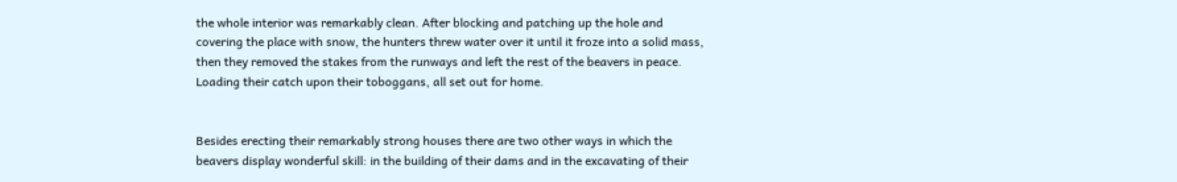the whole interior was remarkably clean. After blocking and patching up the hole and covering the place with snow, the hunters threw water over it until it froze into a solid mass, then they removed the stakes from the runways and left the rest of the beavers in peace. Loading their catch upon their toboggans, all set out for home.


Besides erecting their remarkably strong houses there are two other ways in which the beavers display wonderful skill: in the building of their dams and in the excavating of their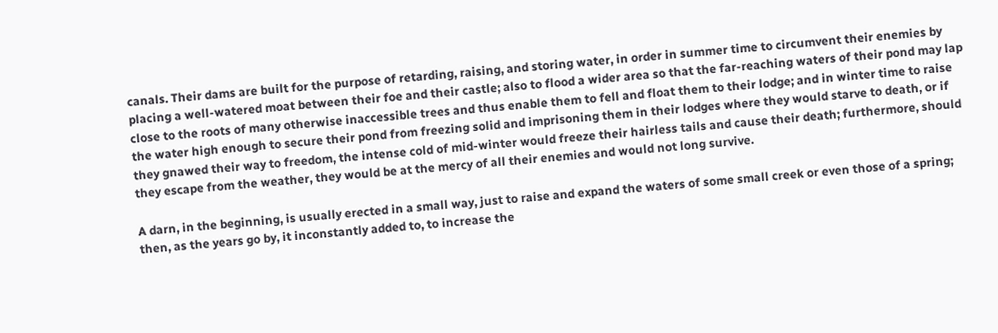canals. Their dams are built for the purpose of retarding, raising, and storing water, in order in summer time to circumvent their enemies by placing a well-watered moat between their foe and their castle; also to flood a wider area so that the far-reaching waters of their pond may lap close to the roots of many otherwise inaccessible trees and thus enable them to fell and float them to their lodge; and in winter time to raise the water high enough to secure their pond from freezing solid and imprisoning them in their lodges where they would starve to death, or if they gnawed their way to freedom, the intense cold of mid-winter would freeze their hairless tails and cause their death; furthermore, should they escape from the weather, they would be at the mercy of all their enemies and would not long survive.

A darn, in the beginning, is usually erected in a small way, just to raise and expand the waters of some small creek or even those of a spring; then, as the years go by, it inconstantly added to, to increase the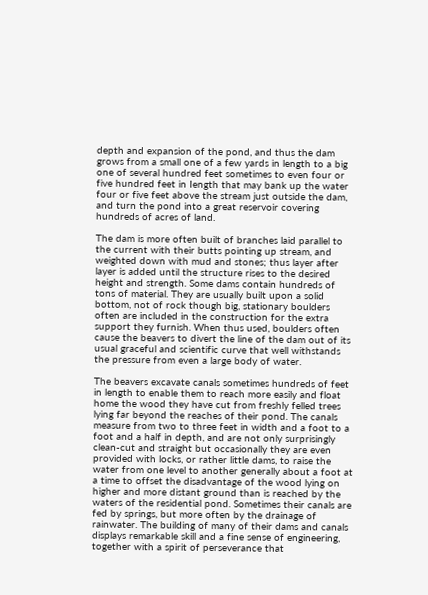depth and expansion of the pond, and thus the dam grows from a small one of a few yards in length to a big one of several hundred feet sometimes to even four or five hundred feet in Iength that may bank up the water four or five feet above the stream just outside the dam, and turn the pond into a great reservoir covering hundreds of acres of land.

The dam is more often built of branches laid parallel to the current with their butts pointing up stream, and weighted down with mud and stones; thus layer after layer is added until the structure rises to the desired height and strength. Some dams contain hundreds of tons of material. They are usually built upon a solid bottom, not of rock though big, stationary boulders often are included in the construction for the extra support they furnish. When thus used, boulders often cause the beavers to divert the line of the dam out of its usual graceful and scientific curve that well withstands the pressure from even a large body of water.

The beavers excavate canals sometimes hundreds of feet in length to enable them to reach more easily and float home the wood they have cut from freshly felled trees lying far beyond the reaches of their pond. The canals measure from two to three feet in width and a foot to a foot and a half in depth, and are not only surprisingly clean-cut and straight but occasionally they are even provided with locks, or rather little dams, to raise the water from one level to another generally about a foot at a time to offset the disadvantage of the wood lying on higher and more distant ground than is reached by the waters of the residential pond. Sometimes their canals are fed by springs, but more often by the drainage of rainwater. The building of many of their dams and canals displays remarkable skill and a fine sense of engineering, together with a spirit of perseverance that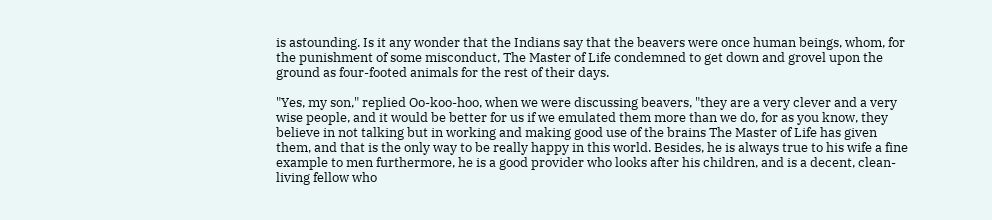is astounding. Is it any wonder that the Indians say that the beavers were once human beings, whom, for the punishment of some misconduct, The Master of Life condemned to get down and grovel upon the ground as four-footed animals for the rest of their days.

"Yes, my son," replied Oo-koo-hoo, when we were discussing beavers, "they are a very clever and a very wise people, and it would be better for us if we emulated them more than we do, for as you know, they believe in not talking but in working and making good use of the brains The Master of Life has given them, and that is the only way to be really happy in this world. Besides, he is always true to his wife a fine example to men furthermore, he is a good provider who looks after his children, and is a decent, clean-living fellow who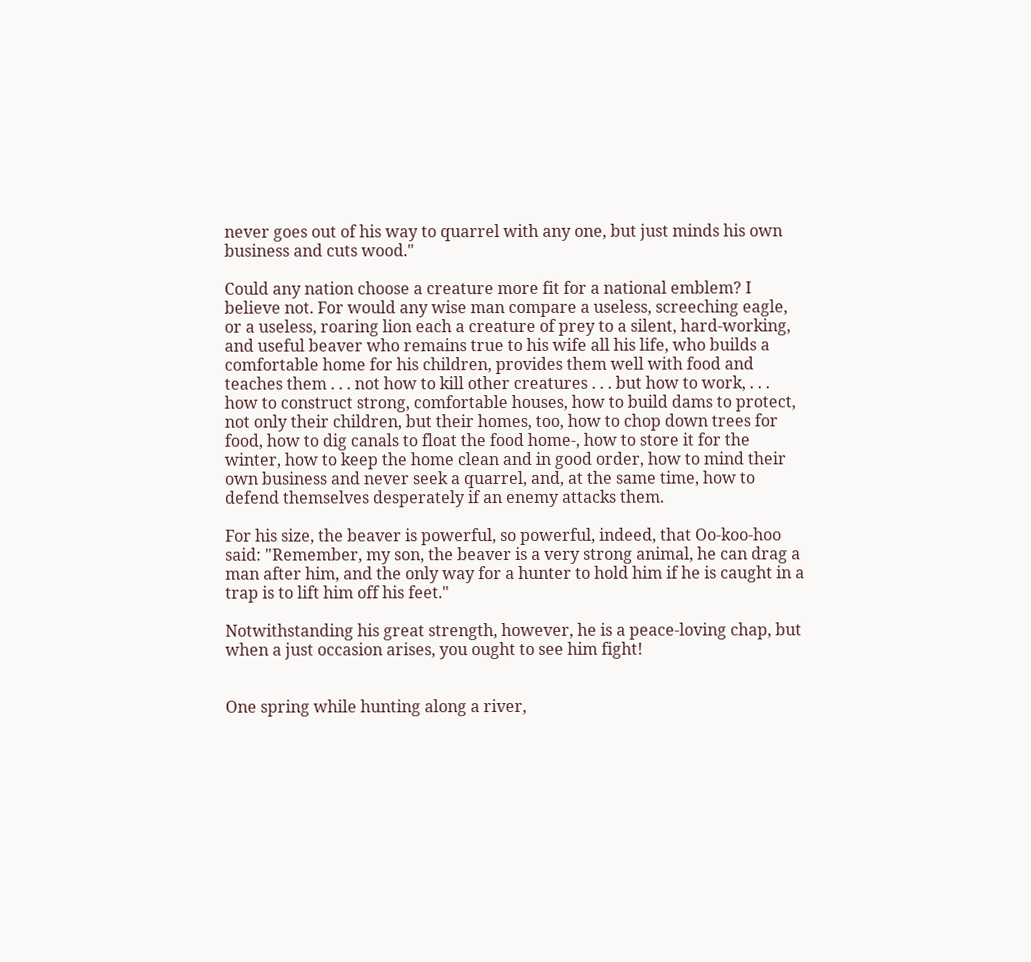never goes out of his way to quarrel with any one, but just minds his own business and cuts wood."

Could any nation choose a creature more fit for a national emblem? I believe not. For would any wise man compare a useless, screeching eagle, or a useless, roaring lion each a creature of prey to a silent, hard-working, and useful beaver who remains true to his wife all his life, who builds a comfortable home for his children, provides them well with food and teaches them . . . not how to kill other creatures . . . but how to work, . . . how to construct strong, comfortable houses, how to build dams to protect, not only their children, but their homes, too, how to chop down trees for food, how to dig canals to float the food home-, how to store it for the winter, how to keep the home clean and in good order, how to mind their own business and never seek a quarrel, and, at the same time, how to defend themselves desperately if an enemy attacks them.

For his size, the beaver is powerful, so powerful, indeed, that Oo-koo-hoo said: "Remember, my son, the beaver is a very strong animal, he can drag a man after him, and the only way for a hunter to hold him if he is caught in a trap is to lift him off his feet."

Notwithstanding his great strength, however, he is a peace-loving chap, but when a just occasion arises, you ought to see him fight!


One spring while hunting along a river,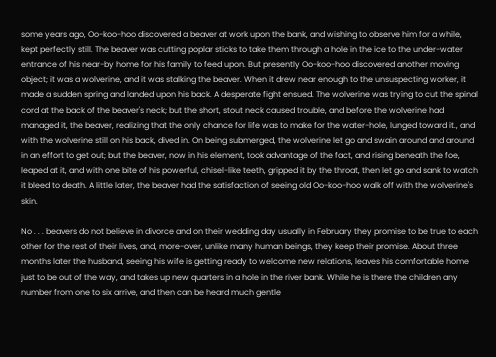some years ago, Oo-koo-hoo discovered a beaver at work upon the bank, and wishing to observe him for a while, kept perfectly still. The beaver was cutting poplar sticks to take them through a hole in the ice to the under-water entrance of his near-by home for his family to feed upon. But presently Oo-koo-hoo discovered another moving object; it was a wolverine, and it was stalking the beaver. When it drew near enough to the unsuspecting worker, it made a sudden spring and landed upon his back. A desperate fight ensued. The wolverine was trying to cut the spinal cord at the back of the beaver's neck; but the short, stout neck caused trouble, and before the wolverine had managed it, the beaver, realizing that the only chance for life was to make for the water-hole, lunged toward it., and with the wolverine still on his back, dived in. On being submerged, the wolverine let go and swain around and around in an effort to get out; but the beaver, now in his element, took advantage of the fact, and rising beneath the foe, leaped at it, and with one bite of his powerful, chisel-like teeth, gripped it by the throat, then let go and sank to watch it bleed to death. A little later, the beaver had the satisfaction of seeing old Oo-koo-hoo walk off with the wolverine's skin.

No . . . beavers do not believe in divorce and on their wedding day usually in February they promise to be true to each other for the rest of their lives, and, more-over, unlike many human beings, they keep their promise. About three months later the husband, seeing his wife is getting ready to welcome new relations, leaves his comfortable home just to be out of the way, and takes up new quarters in a hole in the river bank. While he is there the children any number from one to six arrive, and then can be heard much gentle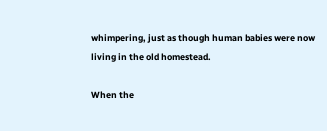whimpering, just as though human babies were now living in the old homestead.

When the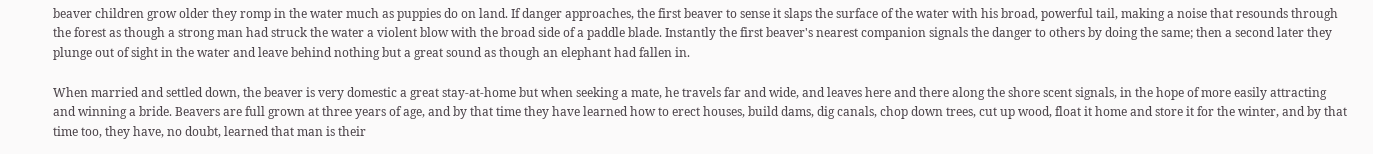beaver children grow older they romp in the water much as puppies do on land. If danger approaches, the first beaver to sense it slaps the surface of the water with his broad, powerful tail, making a noise that resounds through the forest as though a strong man had struck the water a violent blow with the broad side of a paddle blade. Instantly the first beaver's nearest companion signals the danger to others by doing the same; then a second later they plunge out of sight in the water and leave behind nothing but a great sound as though an elephant had fallen in.

When married and settled down, the beaver is very domestic a great stay-at-home but when seeking a mate, he travels far and wide, and leaves here and there along the shore scent signals, in the hope of more easily attracting and winning a bride. Beavers are full grown at three years of age, and by that time they have learned how to erect houses, build dams, dig canals, chop down trees, cut up wood, float it home and store it for the winter, and by that time too, they have, no doubt, learned that man is their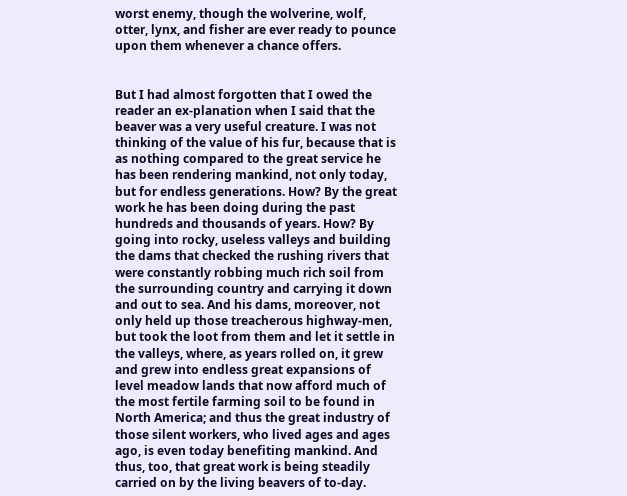worst enemy, though the wolverine, wolf, otter, lynx, and fisher are ever ready to pounce upon them whenever a chance offers.


But I had almost forgotten that I owed the reader an ex-planation when I said that the beaver was a very useful creature. I was not thinking of the value of his fur, because that is as nothing compared to the great service he has been rendering mankind, not only today, but for endless generations. How? By the great work he has been doing during the past hundreds and thousands of years. How? By going into rocky, useless valleys and building the dams that checked the rushing rivers that were constantly robbing much rich soil from the surrounding country and carrying it down and out to sea. And his dams, moreover, not only held up those treacherous highway-men, but took the loot from them and let it settle in the valleys, where, as years rolled on, it grew and grew into endless great expansions of level meadow lands that now afford much of the most fertile farming soil to be found in North America; and thus the great industry of those silent workers, who lived ages and ages ago, is even today benefiting mankind. And thus, too, that great work is being steadily carried on by the living beavers of to-day.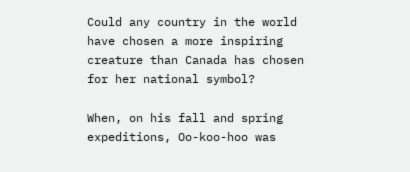Could any country in the world have chosen a more inspiring creature than Canada has chosen for her national symbol?

When, on his fall and spring expeditions, Oo-koo-hoo was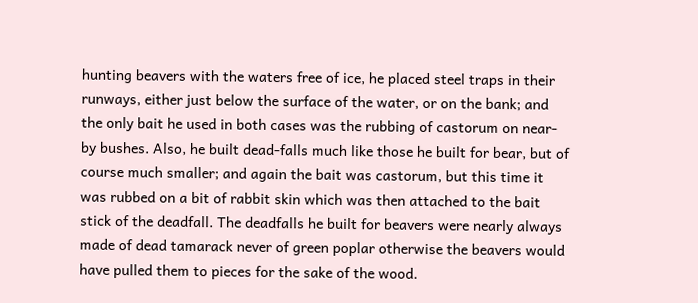hunting beavers with the waters free of ice, he placed steel traps in their runways, either just below the surface of the water, or on the bank; and the only bait he used in both cases was the rubbing of castorum on near-by bushes. Also, he built dead-falls much like those he built for bear, but of course much smaller; and again the bait was castorum, but this time it was rubbed on a bit of rabbit skin which was then attached to the bait stick of the deadfall. The deadfalls he built for beavers were nearly always made of dead tamarack never of green poplar otherwise the beavers would have pulled them to pieces for the sake of the wood.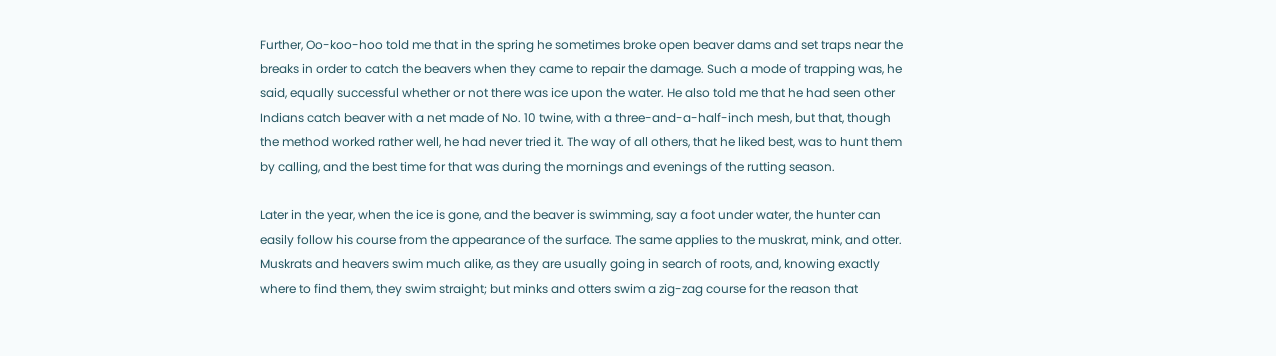Further, Oo-koo-hoo told me that in the spring he sometimes broke open beaver dams and set traps near the breaks in order to catch the beavers when they came to repair the damage. Such a mode of trapping was, he said, equally successful whether or not there was ice upon the water. He also told me that he had seen other Indians catch beaver with a net made of No. 10 twine, with a three-and-a-half-inch mesh, but that, though the method worked rather well, he had never tried it. The way of all others, that he liked best, was to hunt them by calling, and the best time for that was during the mornings and evenings of the rutting season.

Later in the year, when the ice is gone, and the beaver is swimming, say a foot under water, the hunter can easily follow his course from the appearance of the surface. The same applies to the muskrat, mink, and otter. Muskrats and heavers swim much alike, as they are usually going in search of roots, and, knowing exactly where to find them, they swim straight; but minks and otters swim a zig-zag course for the reason that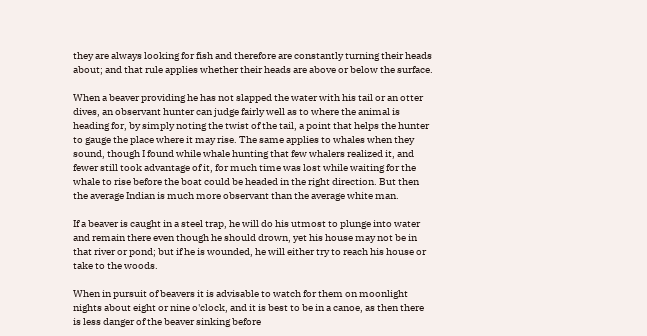they are always looking for fish and therefore are constantly turning their heads about; and that rule applies whether their heads are above or below the surface.

When a beaver providing he has not slapped the water with his tail or an otter dives, an observant hunter can judge fairly well as to where the animal is heading for, by simply noting the twist of the tail, a point that helps the hunter to gauge the place where it may rise. The same applies to whales when they sound, though I found while whale hunting that few whalers realized it, and fewer still took advantage of it, for much time was lost while waiting for the whale to rise before the boat could be headed in the right direction. But then the average Indian is much more observant than the average white man.

If a beaver is caught in a steel trap, he will do his utmost to plunge into water and remain there even though he should drown, yet his house may not be in that river or pond; but if he is wounded, he will either try to reach his house or take to the woods.

When in pursuit of beavers it is advisable to watch for them on moonlight nights about eight or nine o'clock, and it is best to be in a canoe, as then there is less danger of the beaver sinking before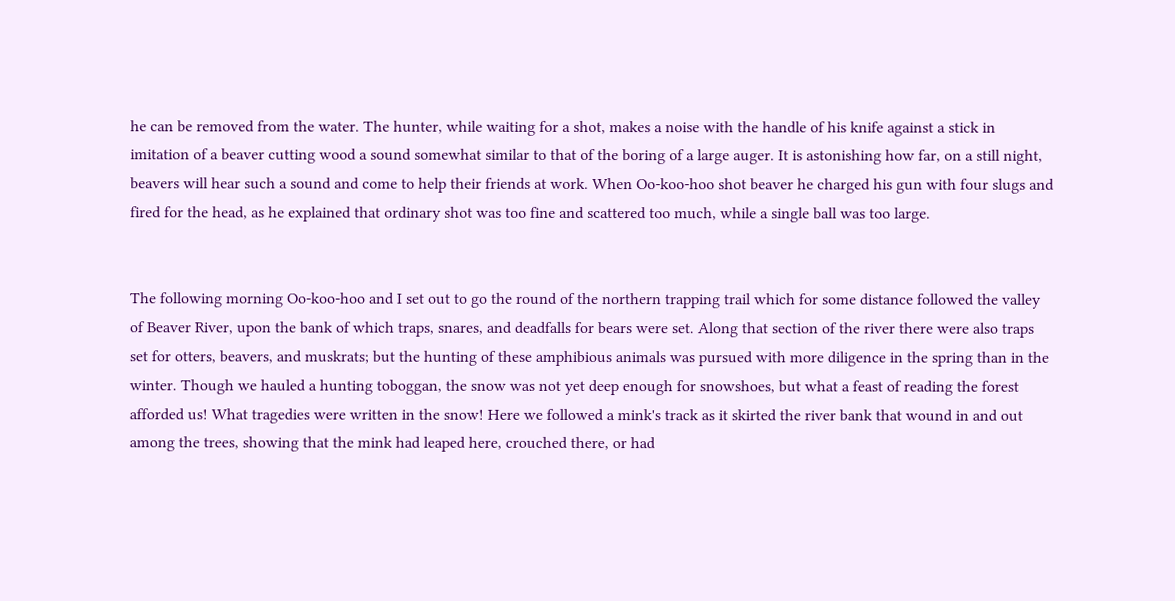he can be removed from the water. The hunter, while waiting for a shot, makes a noise with the handle of his knife against a stick in imitation of a beaver cutting wood a sound somewhat similar to that of the boring of a large auger. It is astonishing how far, on a still night, beavers will hear such a sound and come to help their friends at work. When Oo-koo-hoo shot beaver he charged his gun with four slugs and fired for the head, as he explained that ordinary shot was too fine and scattered too much, while a single ball was too large.


The following morning Oo-koo-hoo and I set out to go the round of the northern trapping trail which for some distance followed the valley of Beaver River, upon the bank of which traps, snares, and deadfalls for bears were set. Along that section of the river there were also traps set for otters, beavers, and muskrats; but the hunting of these amphibious animals was pursued with more diligence in the spring than in the winter. Though we hauled a hunting toboggan, the snow was not yet deep enough for snowshoes, but what a feast of reading the forest afforded us! What tragedies were written in the snow! Here we followed a mink's track as it skirted the river bank that wound in and out among the trees, showing that the mink had leaped here, crouched there, or had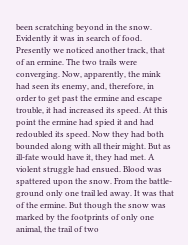been scratching beyond in the snow. Evidently it was in search of food. Presently we noticed another track, that of an ermine. The two trails were converging. Now, apparently, the mink had seen its enemy, and, therefore, in order to get past the ermine and escape trouble, it had increased its speed. At this point the ermine had spied it and had redoubled its speed. Now they had both bounded along with all their might. But as ill-fate would have it, they had met. A violent struggle had ensued. Blood was spattered upon the snow. From the battle-ground only one trail led away. It was that of the ermine. But though the snow was marked by the footprints of only one animal, the trail of two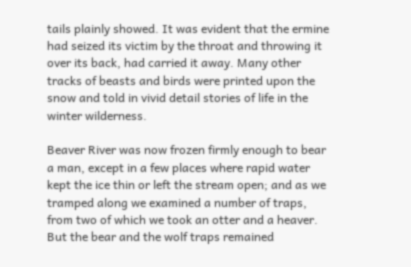tails plainly showed. It was evident that the ermine had seized its victim by the throat and throwing it over its back, had carried it away. Many other tracks of beasts and birds were printed upon the snow and told in vivid detail stories of life in the winter wilderness.

Beaver River was now frozen firmly enough to bear a man, except in a few places where rapid water kept the ice thin or left the stream open; and as we tramped along we examined a number of traps, from two of which we took an otter and a heaver. But the bear and the wolf traps remained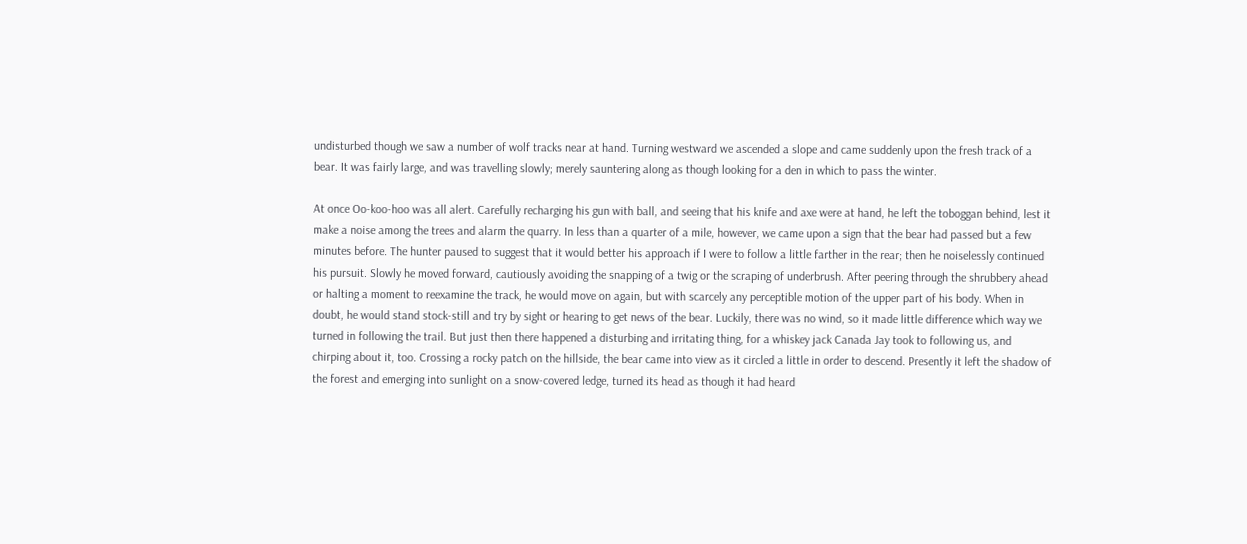undisturbed though we saw a number of wolf tracks near at hand. Turning westward we ascended a slope and came suddenly upon the fresh track of a bear. It was fairly large, and was travelling slowly; merely sauntering along as though looking for a den in which to pass the winter.

At once Oo-koo-hoo was all alert. Carefully recharging his gun with ball, and seeing that his knife and axe were at hand, he left the toboggan behind, lest it make a noise among the trees and alarm the quarry. In less than a quarter of a mile, however, we came upon a sign that the bear had passed but a few minutes before. The hunter paused to suggest that it would better his approach if I were to follow a little farther in the rear; then he noiselessly continued his pursuit. Slowly he moved forward, cautiously avoiding the snapping of a twig or the scraping of underbrush. After peering through the shrubbery ahead or halting a moment to reexamine the track, he would move on again, but with scarcely any perceptible motion of the upper part of his body. When in doubt, he would stand stock-still and try by sight or hearing to get news of the bear. Luckily, there was no wind, so it made little difference which way we turned in following the trail. But just then there happened a disturbing and irritating thing, for a whiskey jack Canada Jay took to following us, and chirping about it, too. Crossing a rocky patch on the hillside, the bear came into view as it circled a little in order to descend. Presently it left the shadow of the forest and emerging into sunlight on a snow-covered ledge, turned its head as though it had heard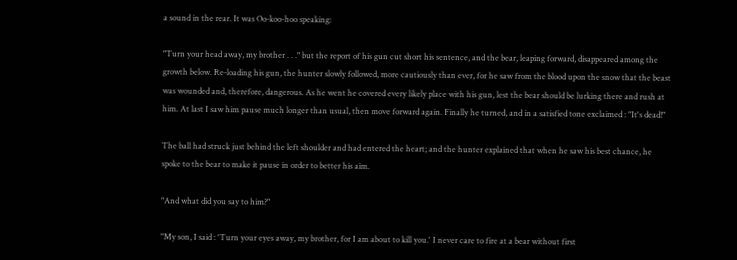a sound in the rear. It was Oo-koo-hoo speaking:

"Turn your head away, my brother . . ." but the report of his gun cut short his sentence, and the bear, leaping forward, disappeared among the growth below. Re-loading his gun, the hunter slowly followed, more cautiously than ever, for he saw from the blood upon the snow that the beast was wounded and, therefore, dangerous. As he went he covered every likely place with his gun, lest the bear should be lurking there and rush at him. At last I saw him pause much longer than usual, then move forward again. Finally he turned, and in a satisfied tone exclaimed : "It's dead!"

The ball had struck just behind the left shoulder and had entered the heart; and the hunter explained that when he saw his best chance, he spoke to the bear to make it pause in order to better his aim.

"And what did you say to him?"

"My son, I said : 'Turn your eyes away, my brother, for I am about to kill you.' I never care to fire at a bear without first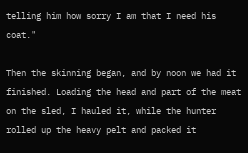telling him how sorry I am that I need his coat."

Then the skinning began, and by noon we had it finished. Loading the head and part of the meat on the sled, I hauled it, while the hunter rolled up the heavy pelt and packed it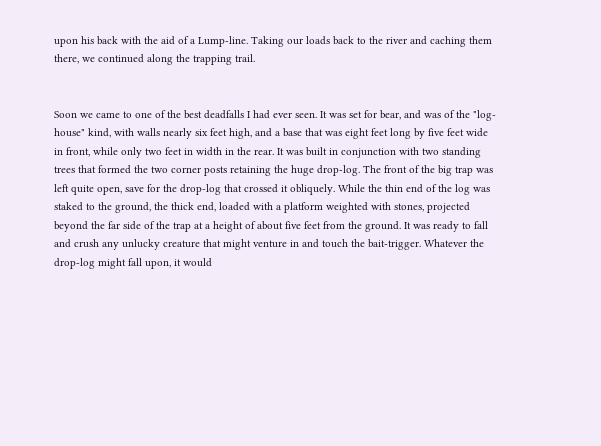upon his back with the aid of a Lump-line. Taking our loads back to the river and caching them there, we continued along the trapping trail.


Soon we came to one of the best deadfalls I had ever seen. It was set for bear, and was of the "log-house" kind, with walls nearly six feet high, and a base that was eight feet long by five feet wide in front, while only two feet in width in the rear. It was built in conjunction with two standing trees that formed the two corner posts retaining the huge drop-log. The front of the big trap was left quite open, save for the drop-log that crossed it obliquely. While the thin end of the log was staked to the ground, the thick end, loaded with a platform weighted with stones, projected beyond the far side of the trap at a height of about five feet from the ground. It was ready to fall and crush any unlucky creature that might venture in and touch the bait-trigger. Whatever the drop-log might fall upon, it would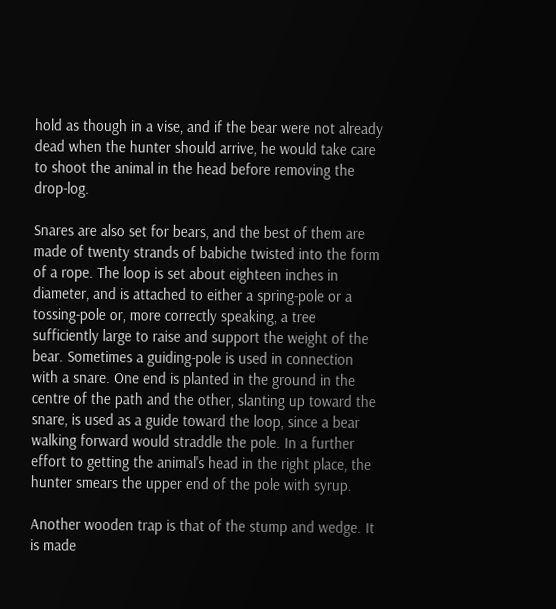hold as though in a vise, and if the bear were not already dead when the hunter should arrive, he would take care to shoot the animal in the head before removing the drop-log.

Snares are also set for bears, and the best of them are made of twenty strands of babiche twisted into the form of a rope. The loop is set about eighteen inches in diameter, and is attached to either a spring-pole or a tossing-pole or, more correctly speaking, a tree sufficiently large to raise and support the weight of the bear. Sometimes a guiding-pole is used in connection with a snare. One end is planted in the ground in the centre of the path and the other, slanting up toward the snare, is used as a guide toward the loop, since a bear walking forward would straddle the pole. In a further effort to getting the animal's head in the right place, the hunter smears the upper end of the pole with syrup.

Another wooden trap is that of the stump and wedge. It is made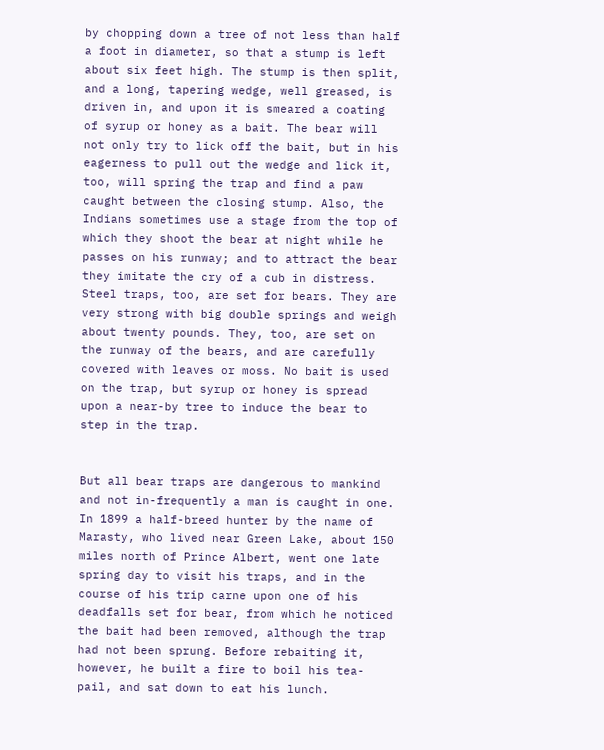by chopping down a tree of not less than half a foot in diameter, so that a stump is left about six feet high. The stump is then split, and a long, tapering wedge, well greased, is driven in, and upon it is smeared a coating of syrup or honey as a bait. The bear will not only try to lick off the bait, but in his eagerness to pull out the wedge and lick it, too, will spring the trap and find a paw caught between the closing stump. Also, the Indians sometimes use a stage from the top of which they shoot the bear at night while he passes on his runway; and to attract the bear they imitate the cry of a cub in distress. Steel traps, too, are set for bears. They are very strong with big double springs and weigh about twenty pounds. They, too, are set on the runway of the bears, and are carefully covered with leaves or moss. No bait is used on the trap, but syrup or honey is spread upon a near-by tree to induce the bear to step in the trap.


But all bear traps are dangerous to mankind and not in-frequently a man is caught in one. In 1899 a half-breed hunter by the name of Marasty, who lived near Green Lake, about 150 miles north of Prince Albert, went one late spring day to visit his traps, and in the course of his trip carne upon one of his deadfalls set for bear, from which he noticed the bait had been removed, although the trap had not been sprung. Before rebaiting it, however, he built a fire to boil his tea-pail, and sat down to eat his lunch.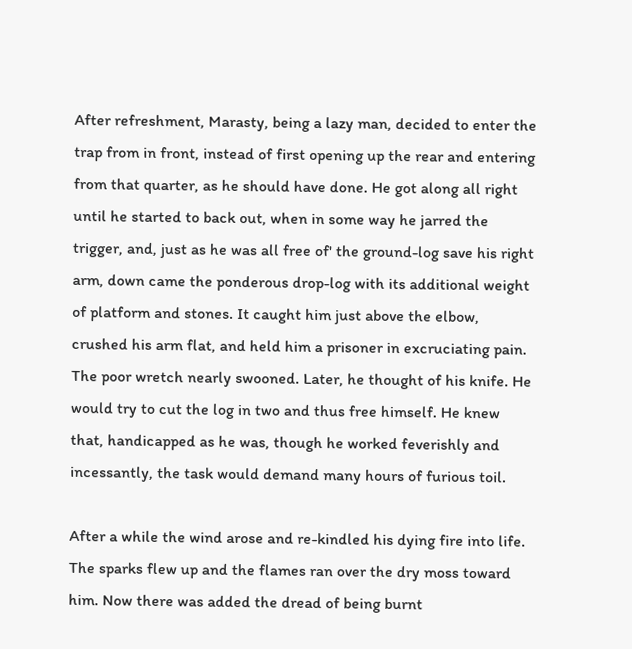After refreshment, Marasty, being a lazy man, decided to enter the trap from in front, instead of first opening up the rear and entering from that quarter, as he should have done. He got along all right until he started to back out, when in some way he jarred the trigger, and, just as he was all free of' the ground-log save his right arm, down came the ponderous drop-log with its additional weight of platform and stones. It caught him just above the elbow, crushed his arm flat, and held him a prisoner in excruciating pain. The poor wretch nearly swooned. Later, he thought of his knife. He would try to cut the log in two and thus free himself. He knew that, handicapped as he was, though he worked feverishly and incessantly, the task would demand many hours of furious toil.

After a while the wind arose and re-kindled his dying fire into life. The sparks flew up and the flames ran over the dry moss toward him. Now there was added the dread of being burnt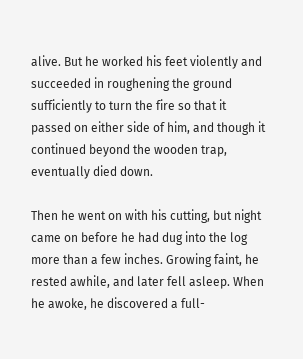alive. But he worked his feet violently and succeeded in roughening the ground sufficiently to turn the fire so that it passed on either side of him, and though it continued beyond the wooden trap, eventually died down.

Then he went on with his cutting, but night came on before he had dug into the log more than a few inches. Growing faint, he rested awhile, and later fell asleep. When he awoke, he discovered a full-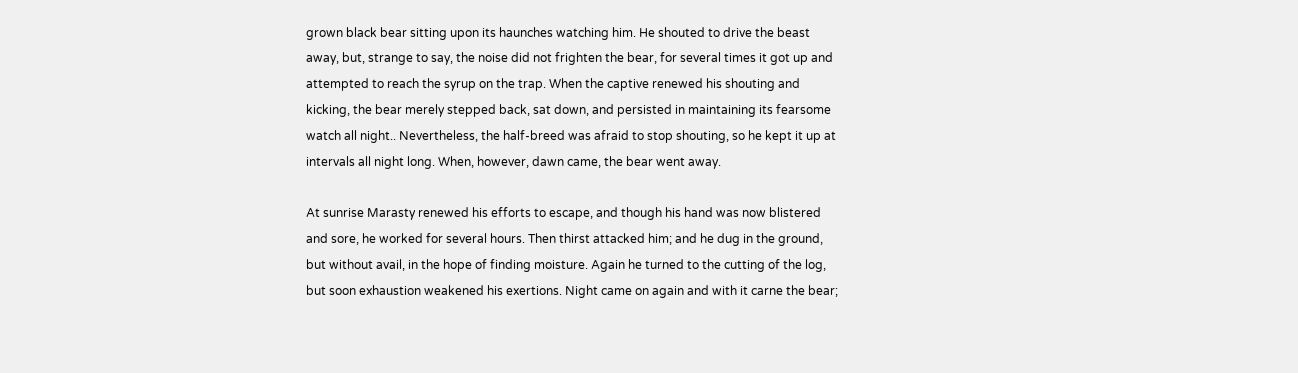grown black bear sitting upon its haunches watching him. He shouted to drive the beast away, but, strange to say, the noise did not frighten the bear, for several times it got up and attempted to reach the syrup on the trap. When the captive renewed his shouting and kicking, the bear merely stepped back, sat down, and persisted in maintaining its fearsome watch all night.. Nevertheless, the half-breed was afraid to stop shouting, so he kept it up at intervals all night long. When, however, dawn came, the bear went away.

At sunrise Marasty renewed his efforts to escape, and though his hand was now blistered and sore, he worked for several hours. Then thirst attacked him; and he dug in the ground, but without avail, in the hope of finding moisture. Again he turned to the cutting of the log, but soon exhaustion weakened his exertions. Night came on again and with it carne the bear;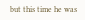but this time he was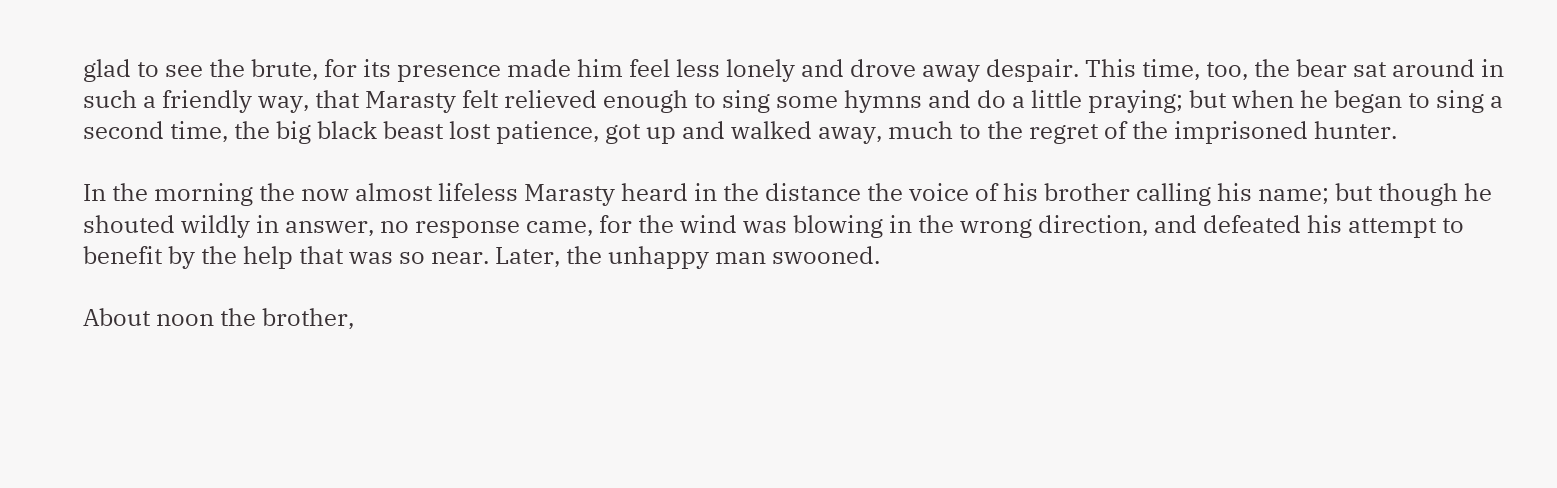glad to see the brute, for its presence made him feel less lonely and drove away despair. This time, too, the bear sat around in such a friendly way, that Marasty felt relieved enough to sing some hymns and do a little praying; but when he began to sing a second time, the big black beast lost patience, got up and walked away, much to the regret of the imprisoned hunter.

In the morning the now almost lifeless Marasty heard in the distance the voice of his brother calling his name; but though he shouted wildly in answer, no response came, for the wind was blowing in the wrong direction, and defeated his attempt to benefit by the help that was so near. Later, the unhappy man swooned.

About noon the brother,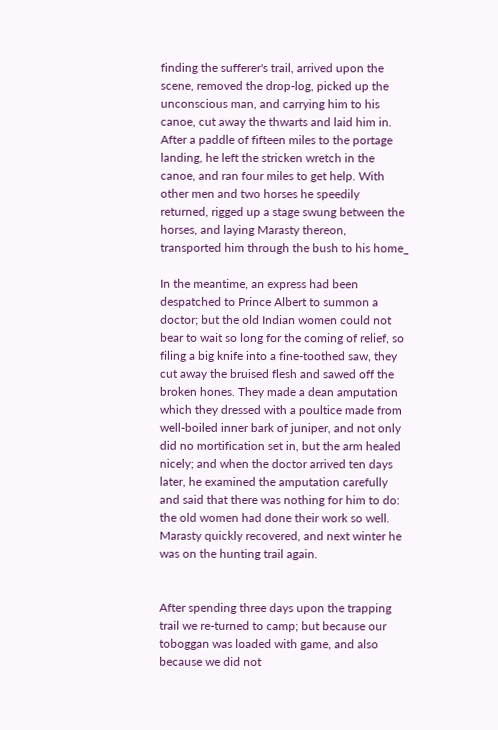finding the sufferer's trail, arrived upon the scene, removed the drop-log, picked up the unconscious man, and carrying him to his canoe, cut away the thwarts and laid him in. After a paddle of fifteen miles to the portage landing, he left the stricken wretch in the canoe, and ran four miles to get help. With other men and two horses he speedily returned, rigged up a stage swung between the horses, and laying Marasty thereon, transported him through the bush to his home_

In the meantime, an express had been despatched to Prince Albert to summon a doctor; but the old Indian women could not bear to wait so long for the coming of relief, so filing a big knife into a fine-toothed saw, they cut away the bruised flesh and sawed off the broken hones. They made a dean amputation which they dressed with a poultice made from well-boiled inner bark of juniper, and not only did no mortification set in, but the arm healed nicely; and when the doctor arrived ten days later, he examined the amputation carefully and said that there was nothing for him to do: the old women had done their work so well. Marasty quickly recovered, and next winter he was on the hunting trail again.


After spending three days upon the trapping trail we re-turned to camp; but because our toboggan was loaded with game, and also because we did not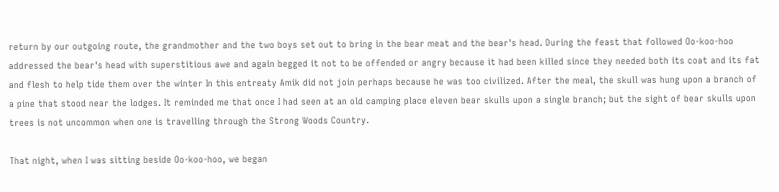return by our outgoing route, the grandmother and the two boys set out to bring in the bear meat and the bear's head. During the feast that followed Oo-koo-hoo addressed the bear's head with superstitious awe and again begged it not to be offended or angry because it had been killed since they needed both its coat and its fat and flesh to help tide them over the winter In this entreaty Amik did not join perhaps because he was too civilized. After the meal, the skull was hung upon a branch of a pine that stood near the lodges. It reminded me that once I had seen at an old camping place eleven bear skulls upon a single branch; but the sight of bear skulls upon trees is not uncommon when one is travelling through the Strong Woods Country.

That night, when I was sitting beside Oo-koo-hoo, we began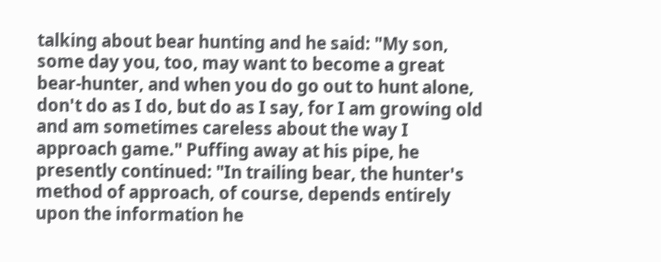talking about bear hunting and he said: "My son, some day you, too, may want to become a great bear-hunter, and when you do go out to hunt alone, don't do as I do, but do as I say, for I am growing old and am sometimes careless about the way I approach game." Puffing away at his pipe, he presently continued: "In trailing bear, the hunter's method of approach, of course, depends entirely upon the information he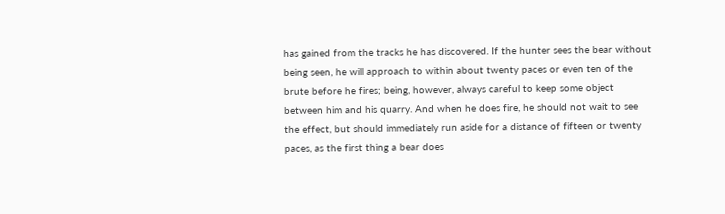has gained from the tracks he has discovered. If the hunter sees the bear without being seen, he will approach to within about twenty paces or even ten of the brute before he fires; being, however, always careful to keep some object between him and his quarry. And when he does fire, he should not wait to see the effect, but should immediately run aside for a distance of fifteen or twenty paces, as the first thing a bear does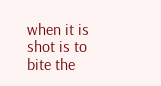when it is shot is to bite the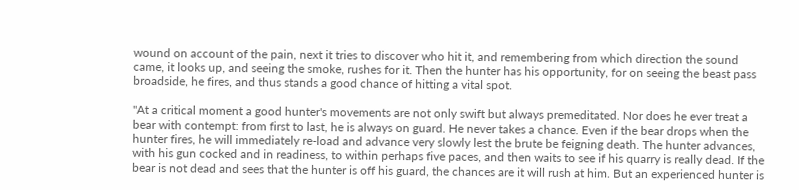wound on account of the pain, next it tries to discover who hit it, and remembering from which direction the sound came, it looks up, and seeing the smoke, rushes for it. Then the hunter has his opportunity, for on seeing the beast pass broadside, he fires, and thus stands a good chance of hitting a vital spot.

"At a critical moment a good hunter's movements are not only swift but always premeditated. Nor does he ever treat a bear with contempt: from first to last, he is always on guard. He never takes a chance. Even if the bear drops when the hunter fires, he will immediately re-load and advance very slowly lest the brute be feigning death. The hunter advances, with his gun cocked and in readiness, to within perhaps five paces, and then waits to see if his quarry is really dead. If the bear is not dead and sees that the hunter is off his guard, the chances are it will rush at him. But an experienced hunter is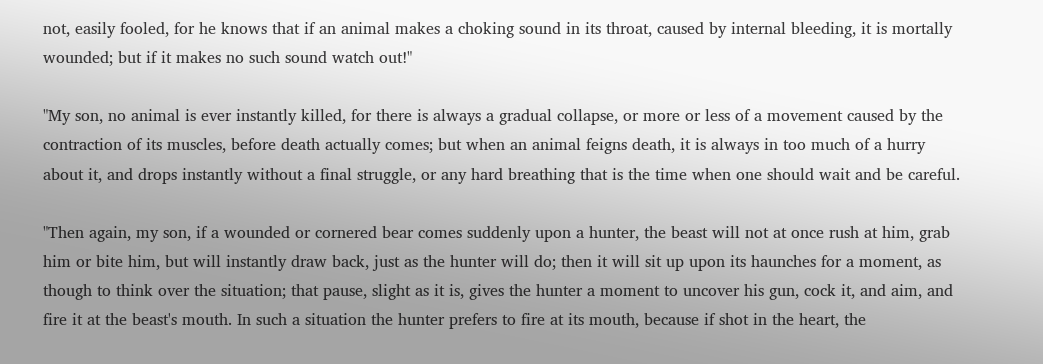not, easily fooled, for he knows that if an animal makes a choking sound in its throat, caused by internal bleeding, it is mortally wounded; but if it makes no such sound watch out!"

"My son, no animal is ever instantly killed, for there is always a gradual collapse, or more or less of a movement caused by the contraction of its muscles, before death actually comes; but when an animal feigns death, it is always in too much of a hurry about it, and drops instantly without a final struggle, or any hard breathing that is the time when one should wait and be careful.

"Then again, my son, if a wounded or cornered bear comes suddenly upon a hunter, the beast will not at once rush at him, grab him or bite him, but will instantly draw back, just as the hunter will do; then it will sit up upon its haunches for a moment, as though to think over the situation; that pause, slight as it is, gives the hunter a moment to uncover his gun, cock it, and aim, and fire it at the beast's mouth. In such a situation the hunter prefers to fire at its mouth, because if shot in the heart, the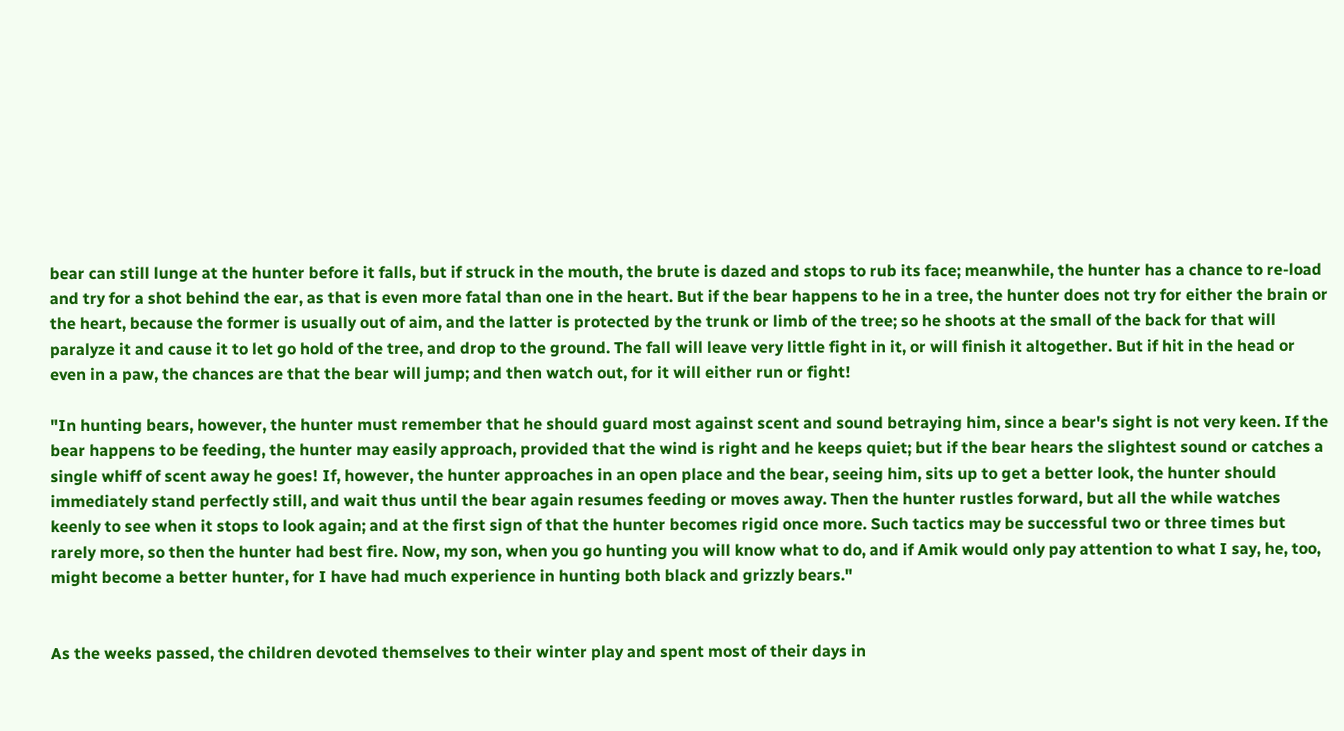bear can still lunge at the hunter before it falls, but if struck in the mouth, the brute is dazed and stops to rub its face; meanwhile, the hunter has a chance to re-load and try for a shot behind the ear, as that is even more fatal than one in the heart. But if the bear happens to he in a tree, the hunter does not try for either the brain or the heart, because the former is usually out of aim, and the latter is protected by the trunk or limb of the tree; so he shoots at the small of the back for that will paralyze it and cause it to let go hold of the tree, and drop to the ground. The fall will leave very little fight in it, or will finish it altogether. But if hit in the head or even in a paw, the chances are that the bear will jump; and then watch out, for it will either run or fight!

"In hunting bears, however, the hunter must remember that he should guard most against scent and sound betraying him, since a bear's sight is not very keen. If the bear happens to be feeding, the hunter may easily approach, provided that the wind is right and he keeps quiet; but if the bear hears the slightest sound or catches a single whiff of scent away he goes! If, however, the hunter approaches in an open place and the bear, seeing him, sits up to get a better look, the hunter should immediately stand perfectly still, and wait thus until the bear again resumes feeding or moves away. Then the hunter rustles forward, but all the while watches keenly to see when it stops to look again; and at the first sign of that the hunter becomes rigid once more. Such tactics may be successful two or three times but rarely more, so then the hunter had best fire. Now, my son, when you go hunting you will know what to do, and if Amik would only pay attention to what I say, he, too, might become a better hunter, for I have had much experience in hunting both black and grizzly bears."


As the weeks passed, the children devoted themselves to their winter play and spent most of their days in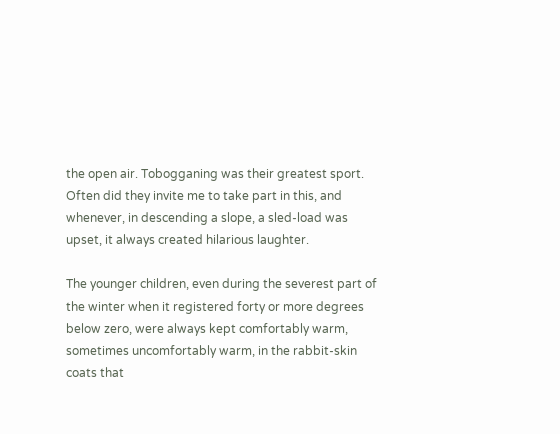the open air. Tobogganing was their greatest sport. Often did they invite me to take part in this, and whenever, in descending a slope, a sled-load was upset, it always created hilarious laughter.

The younger children, even during the severest part of the winter when it registered forty or more degrees below zero, were always kept comfortably warm, sometimes uncomfortably warm, in the rabbit-skin coats that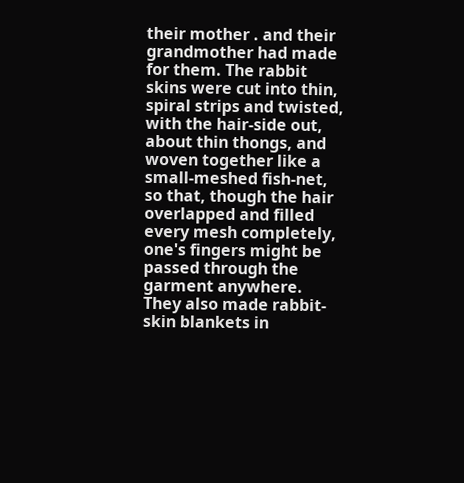their mother . and their grandmother had made for them. The rabbit skins were cut into thin, spiral strips and twisted, with the hair-side out, about thin thongs, and woven together like a small-meshed fish-net, so that, though the hair overlapped and filled every mesh completely, one's fingers might be passed through the garment anywhere. They also made rabbit-skin blankets in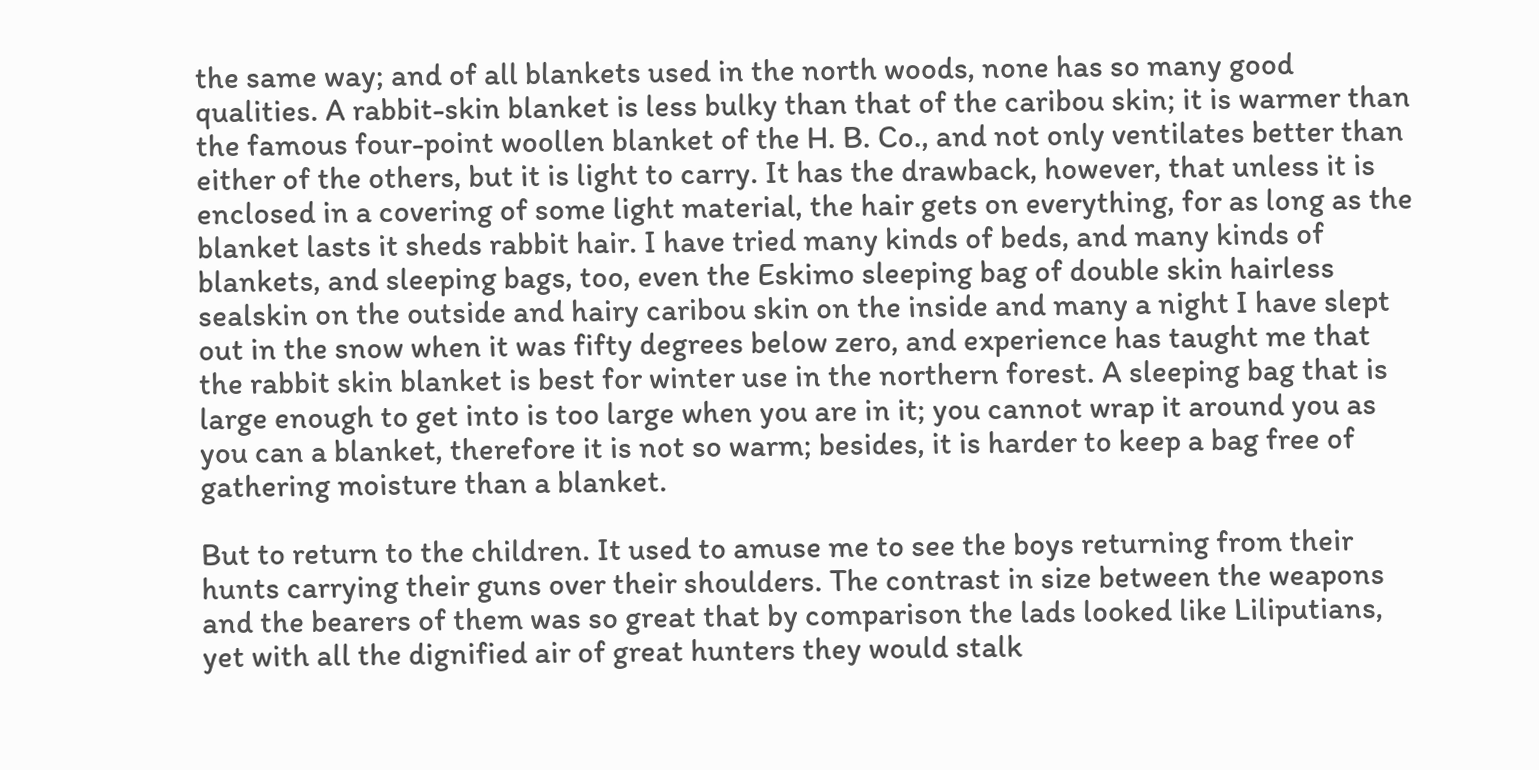the same way; and of all blankets used in the north woods, none has so many good qualities. A rabbit-skin blanket is less bulky than that of the caribou skin; it is warmer than the famous four-point woollen blanket of the H. B. Co., and not only ventilates better than either of the others, but it is light to carry. It has the drawback, however, that unless it is enclosed in a covering of some light material, the hair gets on everything, for as long as the blanket lasts it sheds rabbit hair. I have tried many kinds of beds, and many kinds of blankets, and sleeping bags, too, even the Eskimo sleeping bag of double skin hairless sealskin on the outside and hairy caribou skin on the inside and many a night I have slept out in the snow when it was fifty degrees below zero, and experience has taught me that the rabbit skin blanket is best for winter use in the northern forest. A sleeping bag that is large enough to get into is too large when you are in it; you cannot wrap it around you as you can a blanket, therefore it is not so warm; besides, it is harder to keep a bag free of gathering moisture than a blanket.

But to return to the children. It used to amuse me to see the boys returning from their hunts carrying their guns over their shoulders. The contrast in size between the weapons and the bearers of them was so great that by comparison the lads looked like Liliputians, yet with all the dignified air of great hunters they would stalk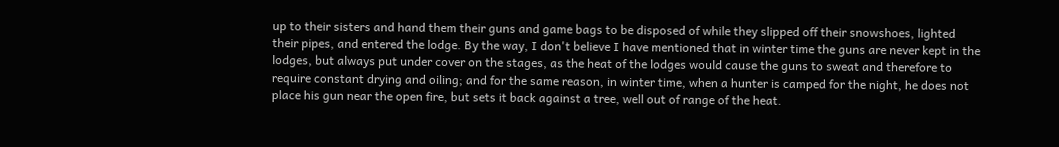up to their sisters and hand them their guns and game bags to be disposed of while they slipped off their snowshoes, lighted their pipes, and entered the lodge. By the way, I don't believe I have mentioned that in winter time the guns are never kept in the lodges, but always put under cover on the stages, as the heat of the lodges would cause the guns to sweat and therefore to require constant drying and oiling; and for the same reason, in winter time, when a hunter is camped for the night, he does not place his gun near the open fire, but sets it back against a tree, well out of range of the heat.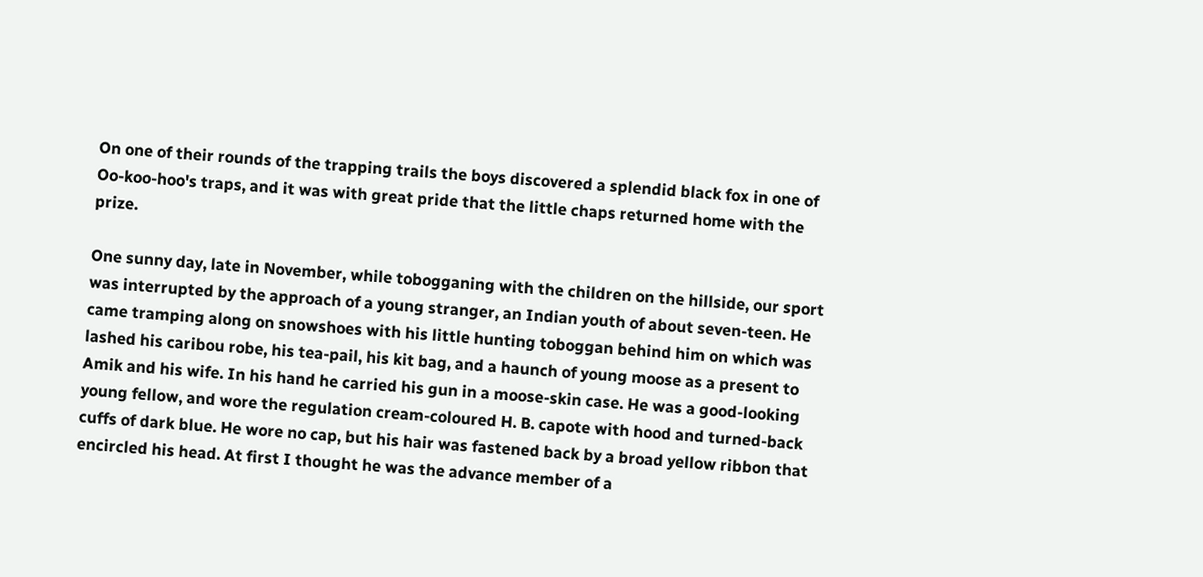On one of their rounds of the trapping trails the boys discovered a splendid black fox in one of Oo-koo-hoo's traps, and it was with great pride that the little chaps returned home with the prize.

One sunny day, late in November, while tobogganing with the children on the hillside, our sport was interrupted by the approach of a young stranger, an Indian youth of about seven-teen. He came tramping along on snowshoes with his little hunting toboggan behind him on which was lashed his caribou robe, his tea-pail, his kit bag, and a haunch of young moose as a present to Amik and his wife. In his hand he carried his gun in a moose-skin case. He was a good-looking young fellow, and wore the regulation cream-coloured H. B. capote with hood and turned-back cuffs of dark blue. He wore no cap, but his hair was fastened back by a broad yellow ribbon that encircled his head. At first I thought he was the advance member of a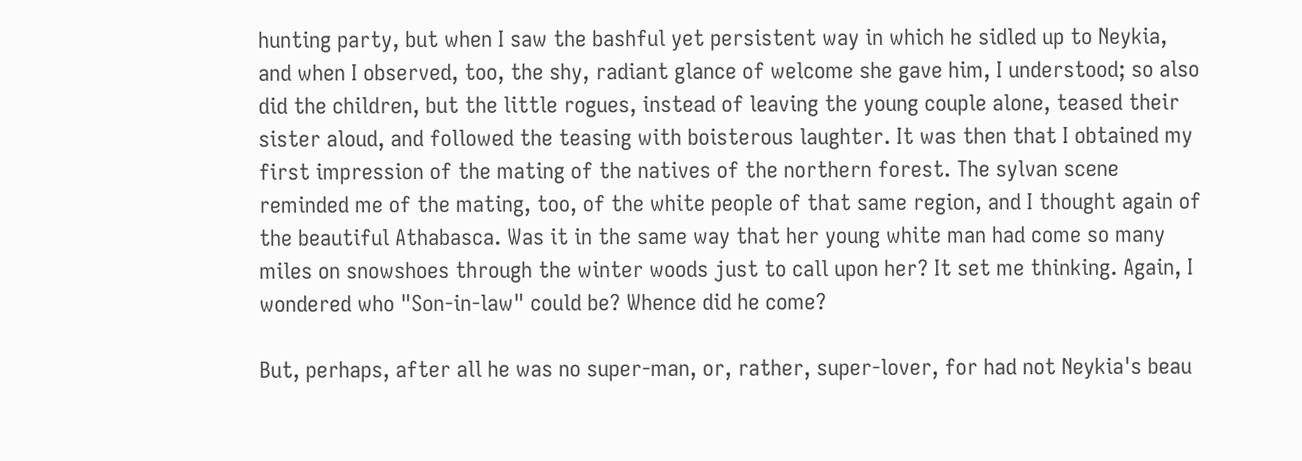hunting party, but when I saw the bashful yet persistent way in which he sidled up to Neykia, and when I observed, too, the shy, radiant glance of welcome she gave him, I understood; so also did the children, but the little rogues, instead of leaving the young couple alone, teased their sister aloud, and followed the teasing with boisterous laughter. It was then that I obtained my first impression of the mating of the natives of the northern forest. The sylvan scene reminded me of the mating, too, of the white people of that same region, and I thought again of the beautiful Athabasca. Was it in the same way that her young white man had come so many miles on snowshoes through the winter woods just to call upon her? It set me thinking. Again, I wondered who "Son-in-law" could be? Whence did he come?

But, perhaps, after all he was no super-man, or, rather, super-lover, for had not Neykia's beau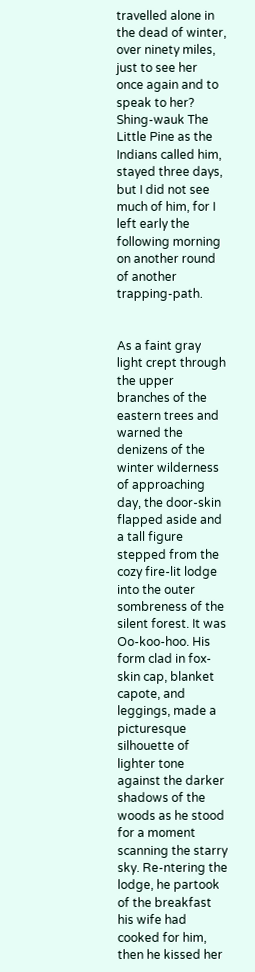travelled alone in the dead of winter, over ninety miles, just to see her once again and to speak to her? Shing-wauk The Little Pine as the Indians called him, stayed three days, but I did not see much of him, for I left early the following morning on another round of another trapping-path.


As a faint gray light crept through the upper branches of the eastern trees and warned the denizens of the winter wilderness of approaching day, the door-skin flapped aside and a tall figure stepped from the cozy fire-lit lodge into the outer sombreness of the silent forest. It was Oo-koo-hoo. His form clad in fox-skin cap, blanket capote, and leggings, made a picturesque silhouette of lighter tone against the darker shadows of the woods as he stood for a moment scanning the starry sky. Re-ntering the lodge, he partook of the breakfast his wife had cooked for him, then he kissed her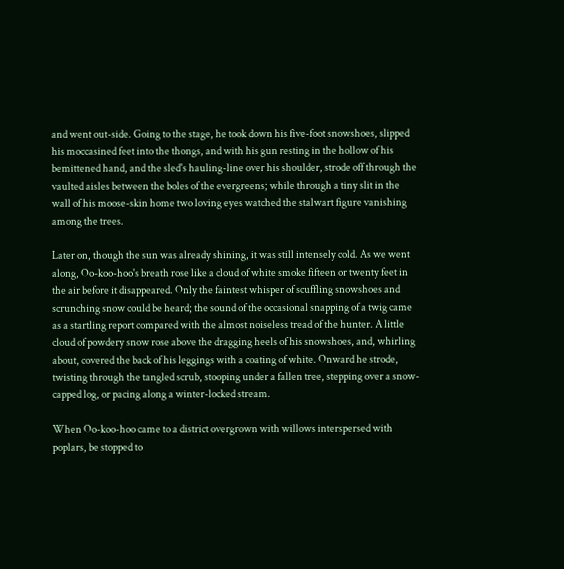and went out-side. Going to the stage, he took down his five-foot snowshoes, slipped his moccasined feet into the thongs, and with his gun resting in the hollow of his bemittened hand, and the sled's hauling-line over his shoulder, strode off through the vaulted aisles between the boles of the evergreens; while through a tiny slit in the wall of his moose-skin home two loving eyes watched the stalwart figure vanishing among the trees.

Later on, though the sun was already shining, it was still intensely cold. As we went along, Oo-koo-hoo's breath rose like a cloud of white smoke fifteen or twenty feet in the air before it disappeared. Only the faintest whisper of scuffling snowshoes and scrunching snow could be heard; the sound of the occasional snapping of a twig came as a startling report compared with the almost noiseless tread of the hunter. A little cloud of powdery snow rose above the dragging heels of his snowshoes, and, whirling about, covered the back of his leggings with a coating of white. Onward he strode, twisting through the tangled scrub, stooping under a fallen tree, stepping over a snow-capped log, or pacing along a winter-locked stream.

When Oo-koo-hoo came to a district overgrown with willows interspersed with poplars, be stopped to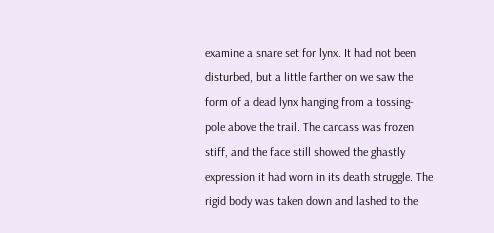examine a snare set for lynx. It had not been disturbed, but a little farther on we saw the form of a dead lynx hanging from a tossing-pole above the trail. The carcass was frozen stiff, and the face still showed the ghastly expression it had worn in its death struggle. The rigid body was taken down and lashed to the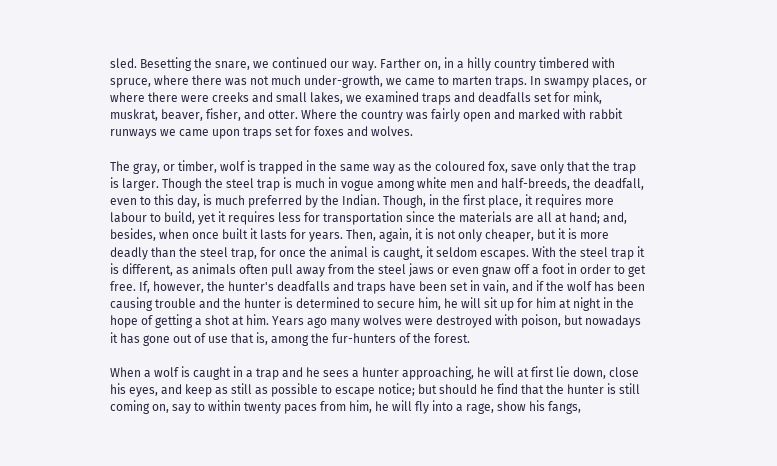sled. Besetting the snare, we continued our way. Farther on, in a hilly country timbered with spruce, where there was not much under-growth, we came to marten traps. In swampy places, or where there were creeks and small lakes, we examined traps and deadfalls set for mink, muskrat, beaver, fisher, and otter. Where the country was fairly open and marked with rabbit runways we came upon traps set for foxes and wolves.

The gray, or timber, wolf is trapped in the same way as the coloured fox, save only that the trap is larger. Though the steel trap is much in vogue among white men and half-breeds, the deadfall, even to this day, is much preferred by the Indian. Though, in the first place, it requires more labour to build, yet it requires less for transportation since the materials are all at hand; and, besides, when once built it lasts for years. Then, again, it is not only cheaper, but it is more deadly than the steel trap, for once the animal is caught, it seldom escapes. With the steel trap it is different, as animals often pull away from the steel jaws or even gnaw off a foot in order to get free. If, however, the hunter's deadfalls and traps have been set in vain, and if the wolf has been causing trouble and the hunter is determined to secure him, he will sit up for him at night in the hope of getting a shot at him. Years ago many wolves were destroyed with poison, but nowadays it has gone out of use that is, among the fur-hunters of the forest.

When a wolf is caught in a trap and he sees a hunter approaching, he will at first lie down, close his eyes, and keep as still as possible to escape notice; but should he find that the hunter is still coming on, say to within twenty paces from him, he will fly into a rage, show his fangs,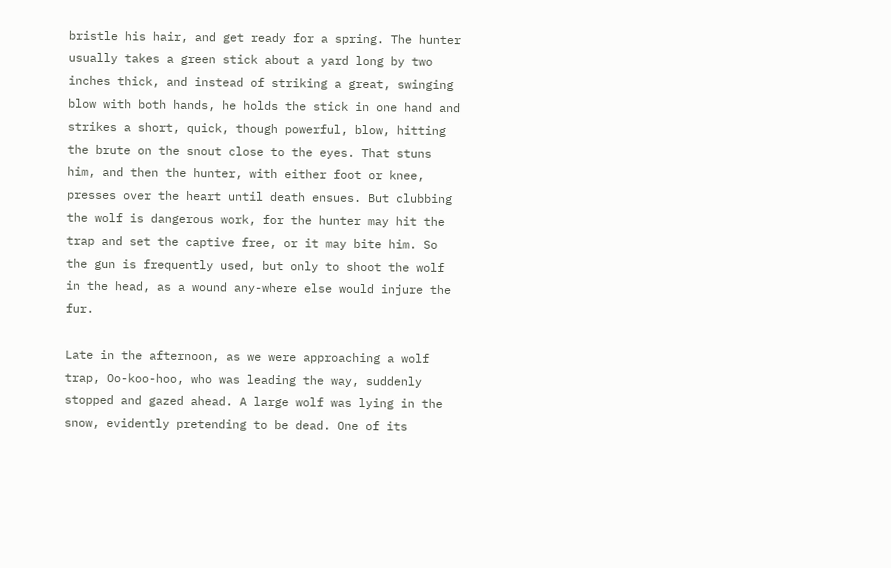bristle his hair, and get ready for a spring. The hunter usually takes a green stick about a yard long by two inches thick, and instead of striking a great, swinging blow with both hands, he holds the stick in one hand and strikes a short, quick, though powerful, blow, hitting the brute on the snout close to the eyes. That stuns him, and then the hunter, with either foot or knee, presses over the heart until death ensues. But clubbing the wolf is dangerous work, for the hunter may hit the trap and set the captive free, or it may bite him. So the gun is frequently used, but only to shoot the wolf in the head, as a wound any-where else would injure the fur.

Late in the afternoon, as we were approaching a wolf trap, Oo-koo-hoo, who was leading the way, suddenly stopped and gazed ahead. A large wolf was lying in the snow, evidently pretending to be dead. One of its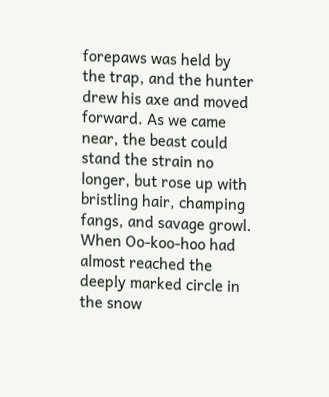forepaws was held by the trap, and the hunter drew his axe and moved forward. As we came near, the beast could stand the strain no longer, but rose up with bristling hair, champing fangs, and savage growl. When Oo-koo-hoo had almost reached the deeply marked circle in the snow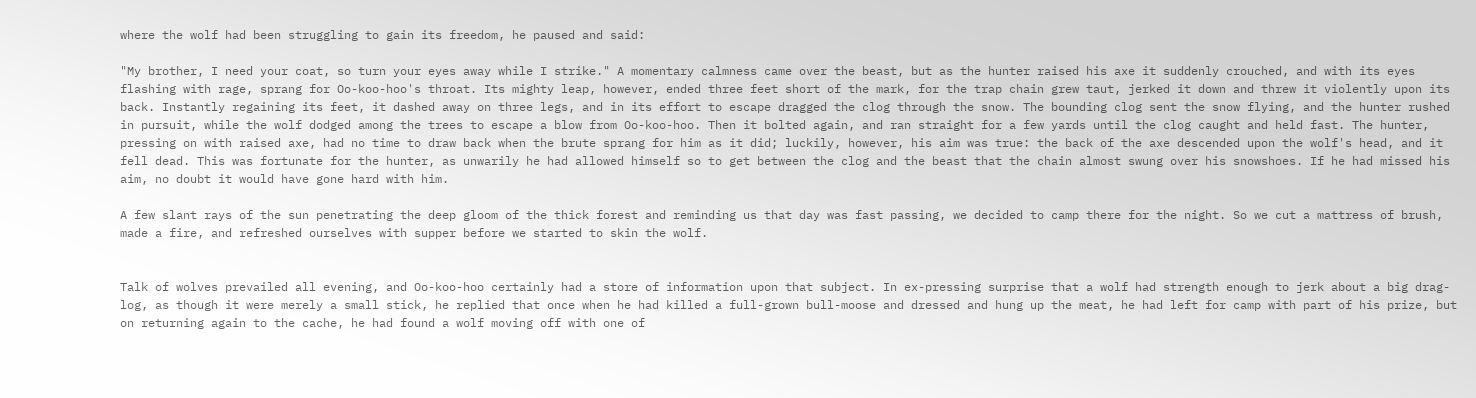where the wolf had been struggling to gain its freedom, he paused and said:

"My brother, I need your coat, so turn your eyes away while I strike." A momentary calmness came over the beast, but as the hunter raised his axe it suddenly crouched, and with its eyes flashing with rage, sprang for Oo-koo-hoo's throat. Its mighty leap, however, ended three feet short of the mark, for the trap chain grew taut, jerked it down and threw it violently upon its back. Instantly regaining its feet, it dashed away on three legs, and in its effort to escape dragged the clog through the snow. The bounding clog sent the snow flying, and the hunter rushed in pursuit, while the wolf dodged among the trees to escape a blow from Oo-koo-hoo. Then it bolted again, and ran straight for a few yards until the clog caught and held fast. The hunter, pressing on with raised axe, had no time to draw back when the brute sprang for him as it did; luckily, however, his aim was true: the back of the axe descended upon the wolf's head, and it fell dead. This was fortunate for the hunter, as unwarily he had allowed himself so to get between the clog and the beast that the chain almost swung over his snowshoes. If he had missed his aim, no doubt it would have gone hard with him.

A few slant rays of the sun penetrating the deep gloom of the thick forest and reminding us that day was fast passing, we decided to camp there for the night. So we cut a mattress of brush, made a fire, and refreshed ourselves with supper before we started to skin the wolf.


Talk of wolves prevailed all evening, and Oo-koo-hoo certainly had a store of information upon that subject. In ex-pressing surprise that a wolf had strength enough to jerk about a big drag-log, as though it were merely a small stick, he replied that once when he had killed a full-grown bull-moose and dressed and hung up the meat, he had left for camp with part of his prize, but on returning again to the cache, he had found a wolf moving off with one of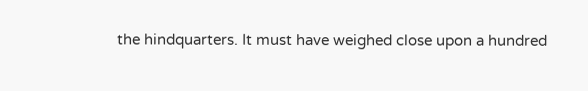the hindquarters. It must have weighed close upon a hundred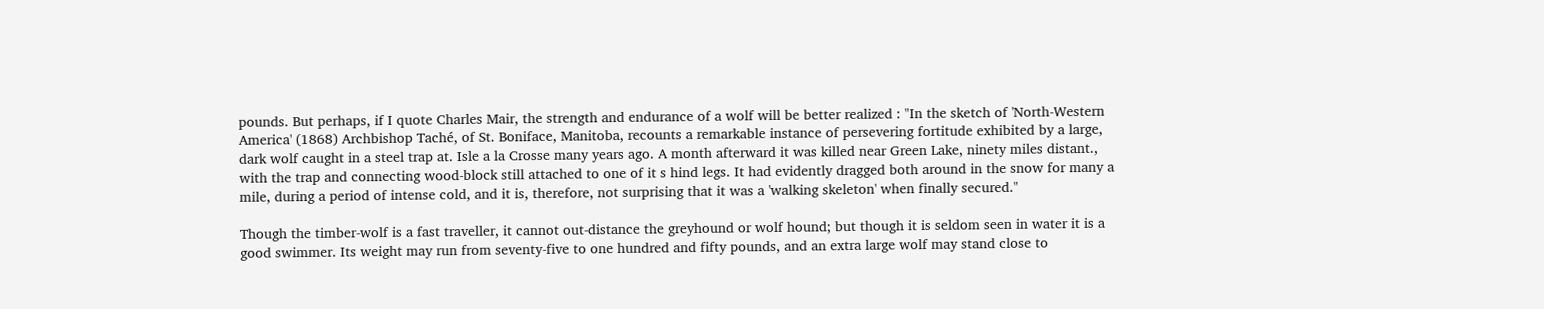pounds. But perhaps, if I quote Charles Mair, the strength and endurance of a wolf will be better realized : "In the sketch of 'North-Western America' (1868) Archbishop Taché, of St. Boniface, Manitoba, recounts a remarkable instance of persevering fortitude exhibited by a large, dark wolf caught in a steel trap at. Isle a la Crosse many years ago. A month afterward it was killed near Green Lake, ninety miles distant., with the trap and connecting wood-block still attached to one of it s hind legs. It had evidently dragged both around in the snow for many a mile, during a period of intense cold, and it is, therefore, not surprising that it was a 'walking skeleton' when finally secured."

Though the timber-wolf is a fast traveller, it cannot out-distance the greyhound or wolf hound; but though it is seldom seen in water it is a good swimmer. Its weight may run from seventy-five to one hundred and fifty pounds, and an extra large wolf may stand close to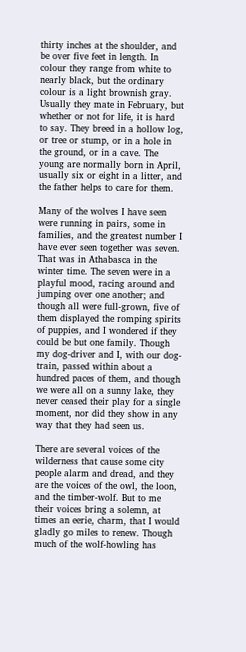thirty inches at the shoulder, and be over five feet in length. In colour they range from white to nearly black, but the ordinary colour is a light brownish gray. Usually they mate in February, but whether or not for life, it is hard to say. They breed in a hollow log, or tree or stump, or in a hole in the ground, or in a cave. The young are normally born in April, usually six or eight in a litter, and the father helps to care for them.

Many of the wolves I have seen were running in pairs, some in families, and the greatest number I have ever seen together was seven. That was in Athabasca in the winter time. The seven were in a playful mood, racing around and jumping over one another; and though all were full-grown, five of them displayed the romping spirits of puppies, and I wondered if they could be but one family. Though my dog-driver and I, with our dog-train, passed within about a hundred paces of them, and though we were all on a sunny lake, they never ceased their play for a single moment, nor did they show in any way that they had seen us.

There are several voices of the wilderness that cause some city people alarm and dread, and they are the voices of the owl, the loon, and the timber-wolf. But to me their voices bring a solemn, at times an eerie, charm, that I would gladly go miles to renew. Though much of the wolf-howling has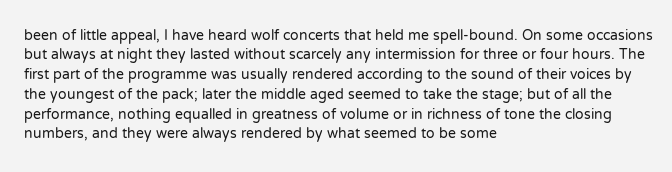been of little appeal, I have heard wolf concerts that held me spell-bound. On some occasions but always at night they lasted without scarcely any intermission for three or four hours. The first part of the programme was usually rendered according to the sound of their voices by the youngest of the pack; later the middle aged seemed to take the stage; but of all the performance, nothing equalled in greatness of volume or in richness of tone the closing numbers, and they were always rendered by what seemed to be some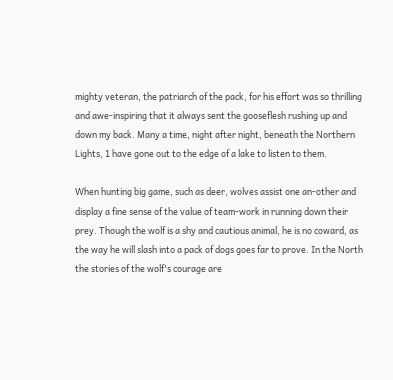mighty veteran, the patriarch of the pack, for his effort was so thrilling and awe-inspiring that it always sent the gooseflesh rushing up and down my back. Many a time, night after night, beneath the Northern Lights, 1 have gone out to the edge of a lake to listen to them.

When hunting big game, such as deer, wolves assist one an-other and display a fine sense of the value of team-work in running down their prey. Though the wolf is a shy and cautious animal, he is no coward, as the way he will slash into a pack of dogs goes far to prove. In the North the stories of the wolf's courage are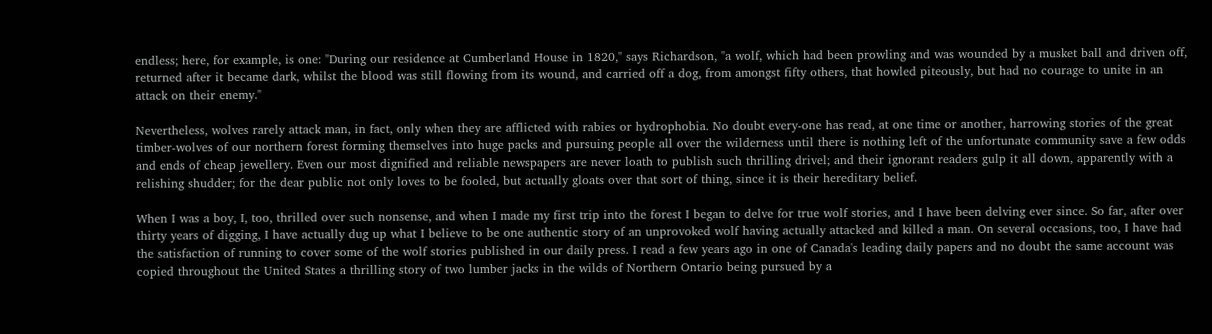endless; here, for example, is one: "During our residence at Cumberland House in 1820," says Richardson, "a wolf, which had been prowling and was wounded by a musket ball and driven off, returned after it became dark, whilst the blood was still flowing from its wound, and carried off a dog, from amongst fifty others, that howled piteously, but had no courage to unite in an attack on their enemy."

Nevertheless, wolves rarely attack man, in fact, only when they are afflicted with rabies or hydrophobia. No doubt every-one has read, at one time or another, harrowing stories of the great timber-wolves of our northern forest forming themselves into huge packs and pursuing people all over the wilderness until there is nothing left of the unfortunate community save a few odds and ends of cheap jewellery. Even our most dignified and reliable newspapers are never loath to publish such thrilling drivel; and their ignorant readers gulp it all down, apparently with a relishing shudder; for the dear public not only loves to be fooled, but actually gloats over that sort of thing, since it is their hereditary belief.

When I was a boy, I, too, thrilled over such nonsense, and when I made my first trip into the forest I began to delve for true wolf stories, and I have been delving ever since. So far, after over thirty years of digging, I have actually dug up what I believe to be one authentic story of an unprovoked wolf having actually attacked and killed a man. On several occasions, too, I have had the satisfaction of running to cover some of the wolf stories published in our daily press. I read a few years ago in one of Canada's leading daily papers and no doubt the same account was copied throughout the United States a thrilling story of two lumber jacks in the wilds of Northern Ontario being pursued by a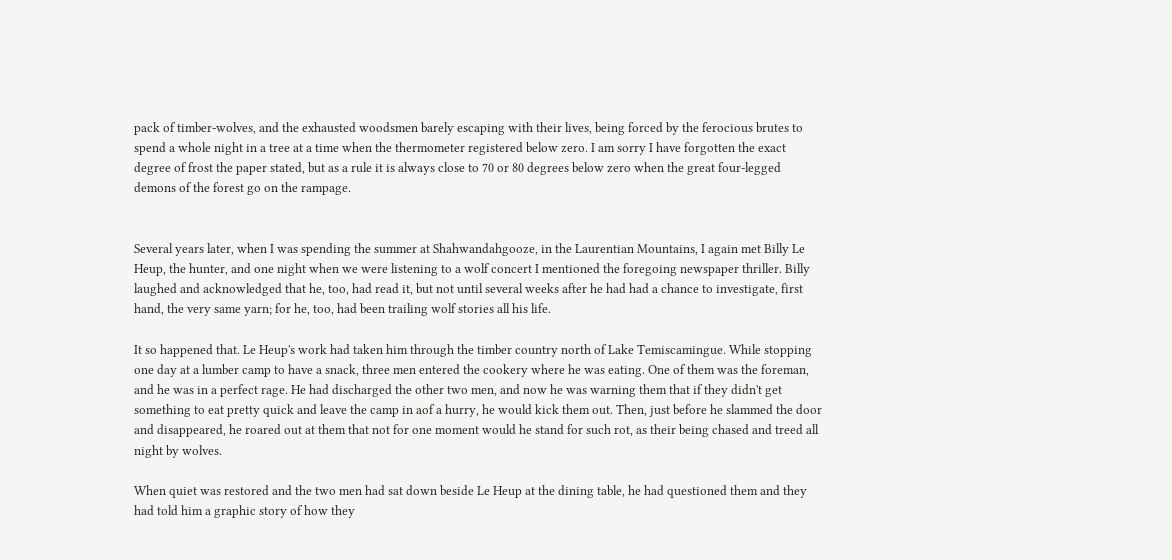pack of timber-wolves, and the exhausted woodsmen barely escaping with their lives, being forced by the ferocious brutes to spend a whole night in a tree at a time when the thermometer registered below zero. I am sorry I have forgotten the exact degree of frost the paper stated, but as a rule it is always close to 70 or 80 degrees below zero when the great four-legged demons of the forest go on the rampage.


Several years later, when I was spending the summer at Shahwandahgooze, in the Laurentian Mountains, I again met Billy Le Heup, the hunter, and one night when we were listening to a wolf concert I mentioned the foregoing newspaper thriller. Billy laughed and acknowledged that he, too, had read it, but not until several weeks after he had had a chance to investigate, first hand, the very same yarn; for he, too, had been trailing wolf stories all his life.

It so happened that. Le Heup's work had taken him through the timber country north of Lake Temiscamingue. While stopping one day at a lumber camp to have a snack, three men entered the cookery where he was eating. One of them was the foreman, and he was in a perfect rage. He had discharged the other two men, and now he was warning them that if they didn't get something to eat pretty quick and leave the camp in aof a hurry, he would kick them out. Then, just before he slammed the door and disappeared, he roared out at them that not for one moment would he stand for such rot, as their being chased and treed all night by wolves.

When quiet was restored and the two men had sat down beside Le Heup at the dining table, he had questioned them and they had told him a graphic story of how they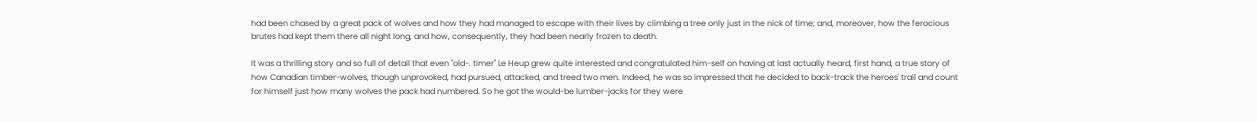had been chased by a great pack of wolves and how they had managed to escape with their lives by climbing a tree only just in the nick of time; and, moreover, how the ferocious brutes had kept them there all night long, and how, consequently, they had been nearly frozen to death.

It was a thrilling story and so full of detail that even "old-. timer" Le Heup grew quite interested and congratulated him-self on having at last actually heard, first hand, a true story of how Canadian timber-wolves, though unprovoked, had pursued, attacked, and treed two men. Indeed, he was so impressed that he decided to back-track the heroes' trail and count for himself just how many wolves the pack had numbered. So he got the would-be lumber-jacks for they were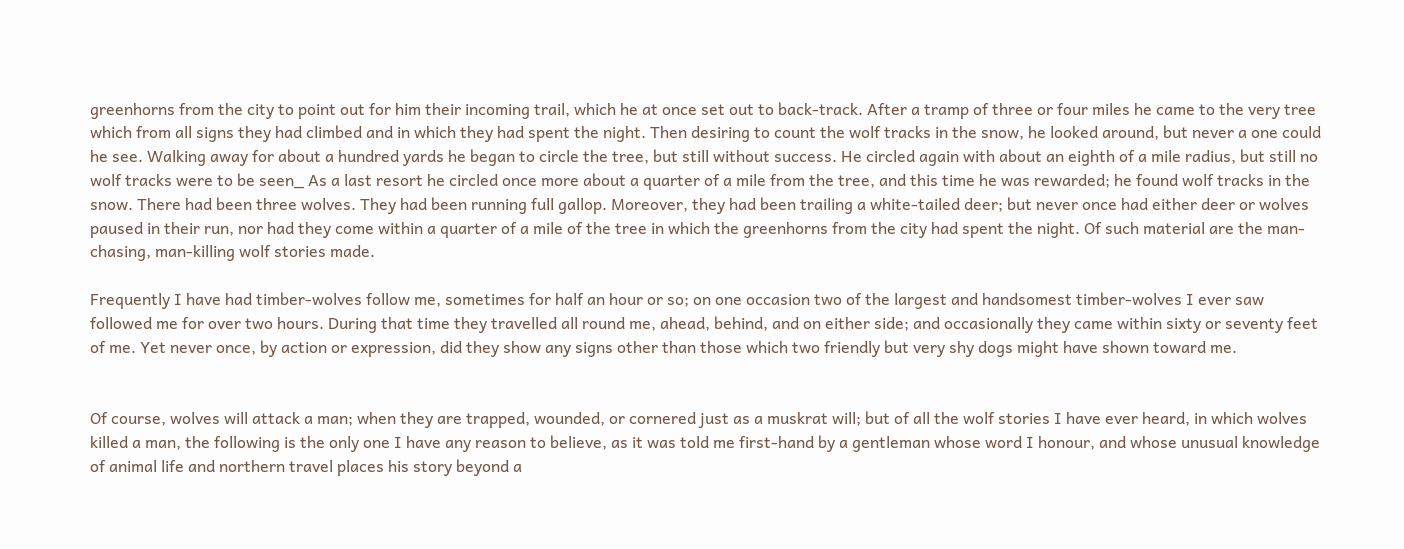greenhorns from the city to point out for him their incoming trail, which he at once set out to back-track. After a tramp of three or four miles he came to the very tree which from all signs they had climbed and in which they had spent the night. Then desiring to count the wolf tracks in the snow, he looked around, but never a one could he see. Walking away for about a hundred yards he began to circle the tree, but still without success. He circled again with about an eighth of a mile radius, but still no wolf tracks were to be seen_ As a last resort he circled once more about a quarter of a mile from the tree, and this time he was rewarded; he found wolf tracks in the snow. There had been three wolves. They had been running full gallop. Moreover, they had been trailing a white-tailed deer; but never once had either deer or wolves paused in their run, nor had they come within a quarter of a mile of the tree in which the greenhorns from the city had spent the night. Of such material are the man-chasing, man-killing wolf stories made.

Frequently I have had timber-wolves follow me, sometimes for half an hour or so; on one occasion two of the largest and handsomest timber-wolves I ever saw followed me for over two hours. During that time they travelled all round me, ahead, behind, and on either side; and occasionally they came within sixty or seventy feet of me. Yet never once, by action or expression, did they show any signs other than those which two friendly but very shy dogs might have shown toward me.


Of course, wolves will attack a man; when they are trapped, wounded, or cornered just as a muskrat will; but of all the wolf stories I have ever heard, in which wolves killed a man, the following is the only one I have any reason to believe, as it was told me first-hand by a gentleman whose word I honour, and whose unusual knowledge of animal life and northern travel places his story beyond a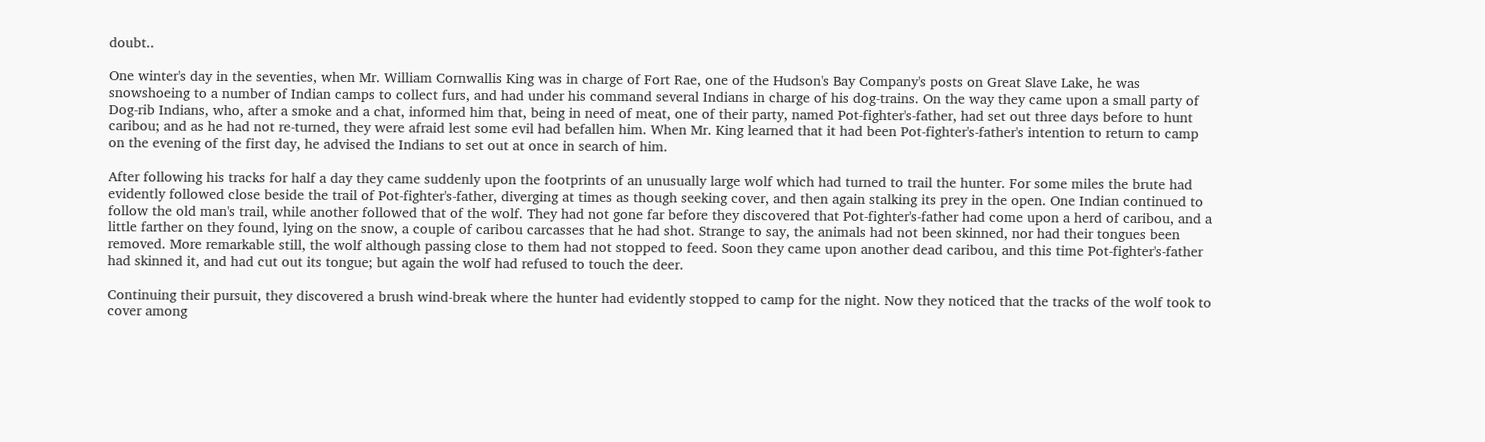doubt..

One winter's day in the seventies, when Mr. William Cornwallis King was in charge of Fort Rae, one of the Hudson's Bay Company's posts on Great Slave Lake, he was snowshoeing to a number of Indian camps to collect furs, and had under his command several Indians in charge of his dog-trains. On the way they came upon a small party of Dog-rib Indians, who, after a smoke and a chat, informed him that, being in need of meat, one of their party, named Pot-fighter's-father, had set out three days before to hunt caribou; and as he had not re-turned, they were afraid lest some evil had befallen him. When Mr. King learned that it had been Pot-fighter's-father's intention to return to camp on the evening of the first day, he advised the Indians to set out at once in search of him.

After following his tracks for half a day they came suddenly upon the footprints of an unusually large wolf which had turned to trail the hunter. For some miles the brute had evidently followed close beside the trail of Pot-fighter's-father, diverging at times as though seeking cover, and then again stalking its prey in the open. One Indian continued to follow the old man's trail, while another followed that of the wolf. They had not gone far before they discovered that Pot-fighter's-father had come upon a herd of caribou, and a little farther on they found, lying on the snow, a couple of caribou carcasses that he had shot. Strange to say, the animals had not been skinned, nor had their tongues been removed. More remarkable still, the wolf although passing close to them had not stopped to feed. Soon they came upon another dead caribou, and this time Pot-fighter's-father had skinned it, and had cut out its tongue; but again the wolf had refused to touch the deer.

Continuing their pursuit, they discovered a brush wind-break where the hunter had evidently stopped to camp for the night. Now they noticed that the tracks of the wolf took to cover among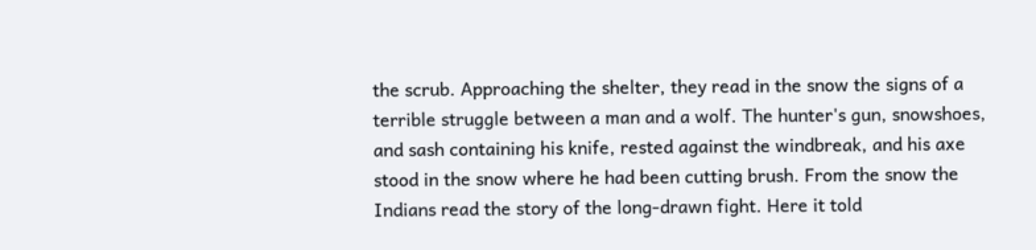the scrub. Approaching the shelter, they read in the snow the signs of a terrible struggle between a man and a wolf. The hunter's gun, snowshoes, and sash containing his knife, rested against the windbreak, and his axe stood in the snow where he had been cutting brush. From the snow the Indians read the story of the long-drawn fight. Here it told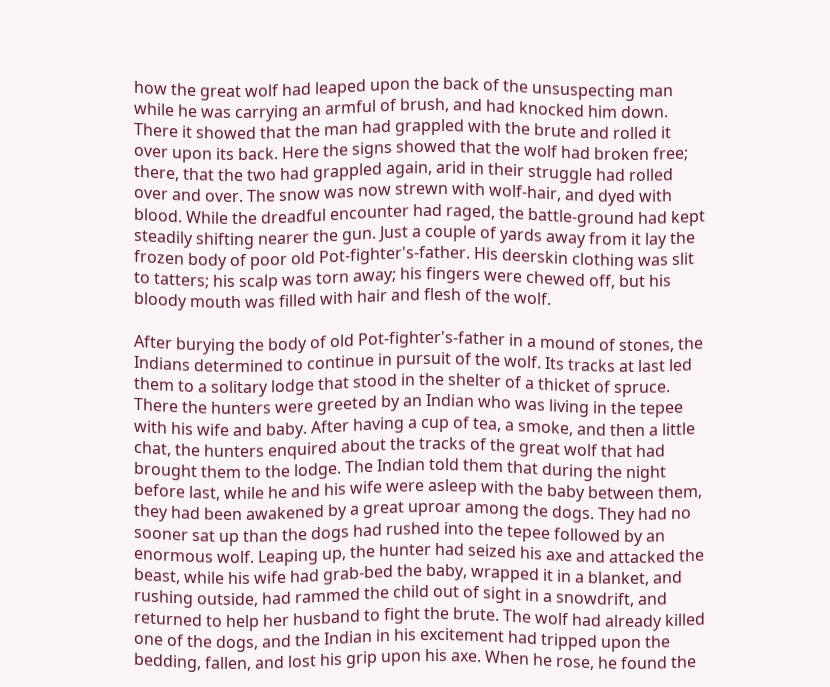how the great wolf had leaped upon the back of the unsuspecting man while he was carrying an armful of brush, and had knocked him down. There it showed that the man had grappled with the brute and rolled it over upon its back. Here the signs showed that the wolf had broken free; there, that the two had grappled again, arid in their struggle had rolled over and over. The snow was now strewn with wolf-hair, and dyed with blood. While the dreadful encounter had raged, the battle-ground had kept steadily shifting nearer the gun. Just a couple of yards away from it lay the frozen body of poor old Pot-fighter's-father. His deerskin clothing was slit to tatters; his scalp was torn away; his fingers were chewed off, but his bloody mouth was filled with hair and flesh of the wolf.

After burying the body of old Pot-fighter's-father in a mound of stones, the Indians determined to continue in pursuit of the wolf. Its tracks at last led them to a solitary lodge that stood in the shelter of a thicket of spruce. There the hunters were greeted by an Indian who was living in the tepee with his wife and baby. After having a cup of tea, a smoke, and then a little chat, the hunters enquired about the tracks of the great wolf that had brought them to the lodge. The Indian told them that during the night before last, while he and his wife were asleep with the baby between them, they had been awakened by a great uproar among the dogs. They had no sooner sat up than the dogs had rushed into the tepee followed by an enormous wolf. Leaping up, the hunter had seized his axe and attacked the beast, while his wife had grab-bed the baby, wrapped it in a blanket, and rushing outside, had rammed the child out of sight in a snowdrift, and returned to help her husband to fight the brute. The wolf had already killed one of the dogs, and the Indian in his excitement had tripped upon the bedding, fallen, and lost his grip upon his axe. When he rose, he found the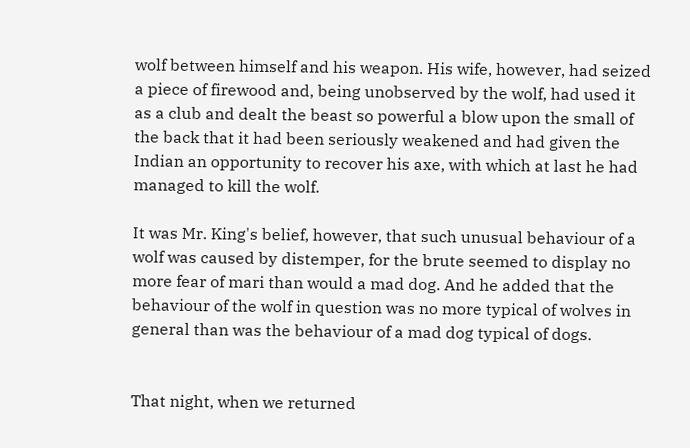wolf between himself and his weapon. His wife, however, had seized a piece of firewood and, being unobserved by the wolf, had used it as a club and dealt the beast so powerful a blow upon the small of the back that it had been seriously weakened and had given the Indian an opportunity to recover his axe, with which at last he had managed to kill the wolf.

It was Mr. King's belief, however, that such unusual behaviour of a wolf was caused by distemper, for the brute seemed to display no more fear of mari than would a mad dog. And he added that the behaviour of the wolf in question was no more typical of wolves in general than was the behaviour of a mad dog typical of dogs.


That night, when we returned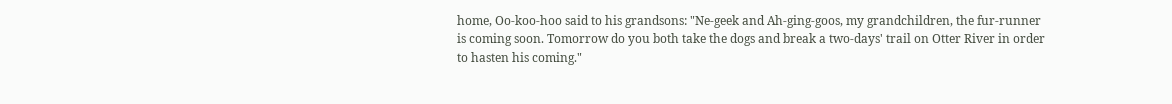home, Oo-koo-hoo said to his grandsons: "Ne-geek and Ah-ging-goos, my grandchildren, the fur-runner is coming soon. Tomorrow do you both take the dogs and break a two-days' trail on Otter River in order to hasten his coming."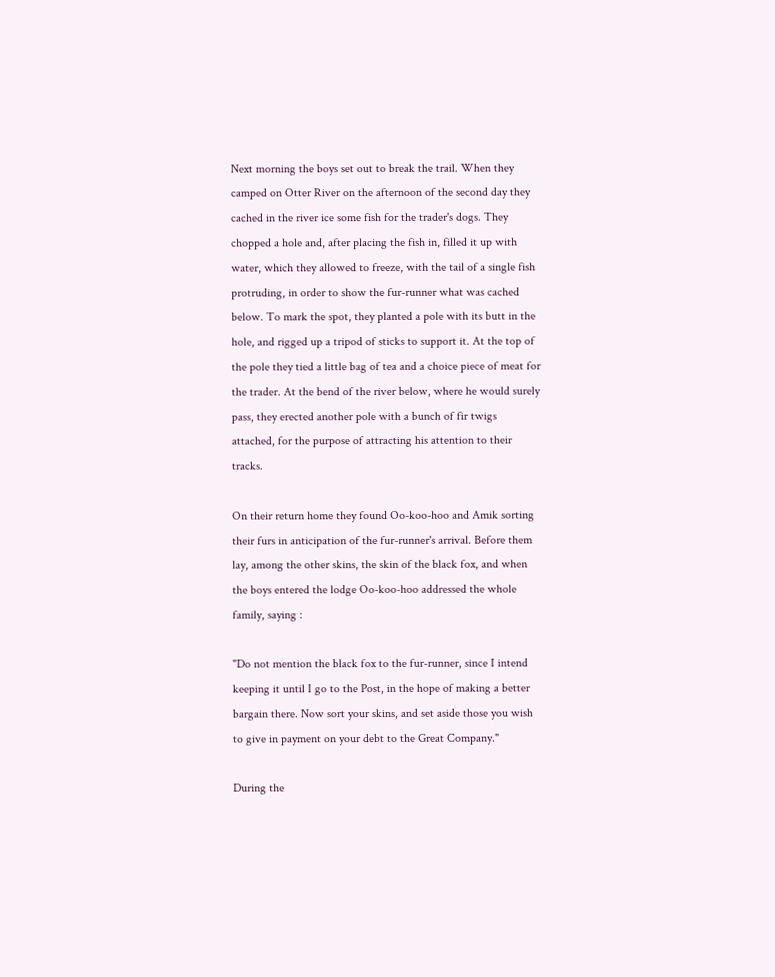Next morning the boys set out to break the trail. When they camped on Otter River on the afternoon of the second day they cached in the river ice some fish for the trader's dogs. They chopped a hole and, after placing the fish in, filled it up with water, which they allowed to freeze, with the tail of a single fish protruding, in order to show the fur-runner what was cached below. To mark the spot, they planted a pole with its butt in the hole, and rigged up a tripod of sticks to support it. At the top of the pole they tied a little bag of tea and a choice piece of meat for the trader. At the bend of the river below, where he would surely pass, they erected another pole with a bunch of fir twigs attached, for the purpose of attracting his attention to their tracks.

On their return home they found Oo-koo-hoo and Amik sorting their furs in anticipation of the fur-runner's arrival. Before them lay, among the other skins, the skin of the black fox, and when the boys entered the lodge Oo-koo-hoo addressed the whole family, saying :

"Do not mention the black fox to the fur-runner, since I intend keeping it until I go to the Post, in the hope of making a better bargain there. Now sort your skins, and set aside those you wish to give in payment on your debt to the Great Company."

During the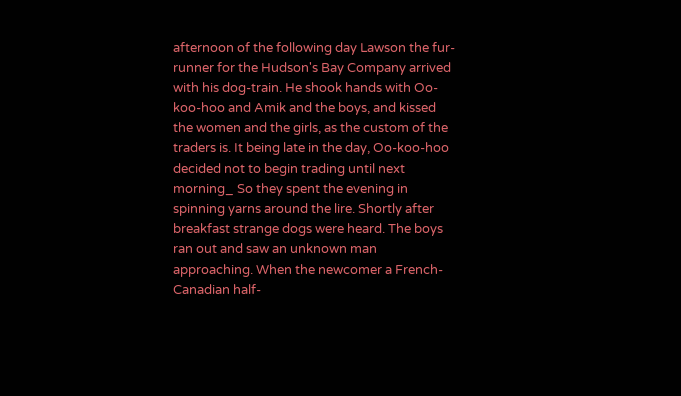afternoon of the following day Lawson the fur-runner for the Hudson's Bay Company arrived with his dog-train. He shook hands with Oo-koo-hoo and Amik and the boys, and kissed the women and the girls, as the custom of the traders is. It being late in the day, Oo-koo-hoo decided not to begin trading until next morning_ So they spent the evening in spinning yarns around the lire. Shortly after breakfast strange dogs were heard. The boys ran out and saw an unknown man approaching. When the newcomer a French-Canadian half-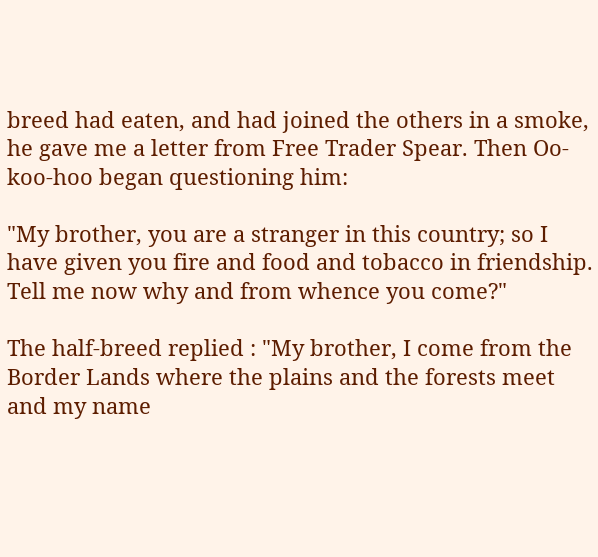breed had eaten, and had joined the others in a smoke, he gave me a letter from Free Trader Spear. Then Oo-koo-hoo began questioning him:

"My brother, you are a stranger in this country; so I have given you fire and food and tobacco in friendship. Tell me now why and from whence you come?"

The half-breed replied : "My brother, I come from the Border Lands where the plains and the forests meet and my name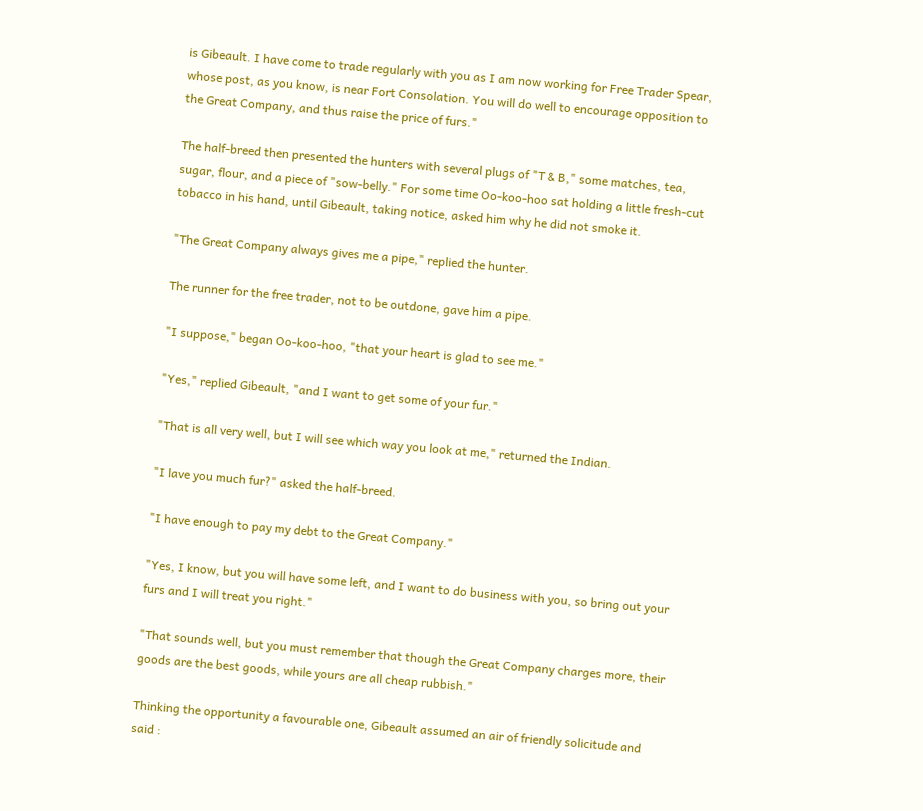is Gibeault. I have come to trade regularly with you as I am now working for Free Trader Spear, whose post, as you know, is near Fort Consolation. You will do well to encourage opposition to the Great Company, and thus raise the price of furs."

The half-breed then presented the hunters with several plugs of "T & B," some matches, tea, sugar, flour, and a piece of "sow-belly." For some time Oo-koo-hoo sat holding a little fresh-cut tobacco in his hand, until Gibeault, taking notice, asked him why he did not smoke it.

"The Great Company always gives me a pipe," replied the hunter.

The runner for the free trader, not to be outdone, gave him a pipe.

"I suppose," began Oo-koo-hoo, "that your heart is glad to see me."

"Yes," replied Gibeault, "and I want to get some of your fur."

"That is all very well, but I will see which way you look at me," returned the Indian.

"I lave you much fur?" asked the half-breed.

"I have enough to pay my debt to the Great Company."

"Yes, I know, but you will have some left, and I want to do business with you, so bring out your furs and I will treat you right."

"That sounds well, but you must remember that though the Great Company charges more, their goods are the best goods, while yours are all cheap rubbish."

Thinking the opportunity a favourable one, Gibeault assumed an air of friendly solicitude and said :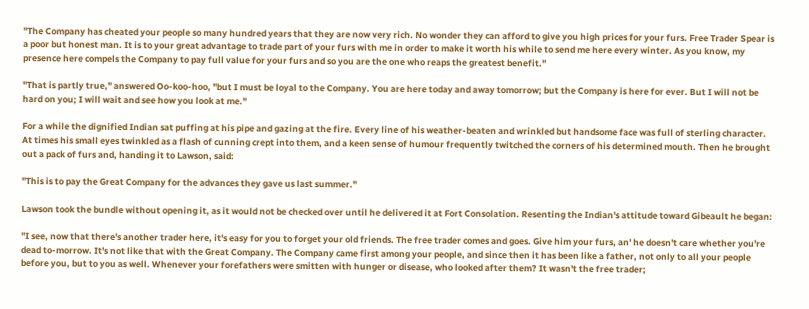"The Company has cheated your people so many hundred years that they are now very rich. No wonder they can afford to give you high prices for your furs. Free Trader Spear is a poor but honest man. It is to your great advantage to trade part of your furs with me in order to make it worth his while to send me here every winter. As you know, my presence here compels the Company to pay full value for your furs and so you are the one who reaps the greatest benefit."

"That is partly true," answered Oo-koo-hoo, "but I must be loyal to the Company. You are here today and away tomorrow; but the Company is here for ever. But I will not be hard on you; I will wait and see how you look at me."

For a while the dignified Indian sat puffing at his pipe and gazing at the fire. Every line of his weather-beaten and wrinkled but handsome face was full of sterling character. At times his small eyes twinkled as a flash of cunning crept into them, and a keen sense of humour frequently twitched the corners of his determined mouth. Then he brought out a pack of furs and, handing it to Lawson, said:

"This is to pay the Great Company for the advances they gave us last summer."

Lawson took the bundle without opening it, as it would not be checked over until he delivered it at Fort Consolation. Resenting the Indian's attitude toward Gibeault he began:

"I see, now that there's another trader here, it's easy for you to forget your old friends. The free trader comes and goes. Give him your furs, an' he doesn't care whether you're dead to-morrow. It's not like that with the Great Company. The Company came first among your people, and since then it has been like a father, not only to all your people before you, but to you as well. Whenever your forefathers were smitten with hunger or disease, who looked after them? It wasn't the free trader;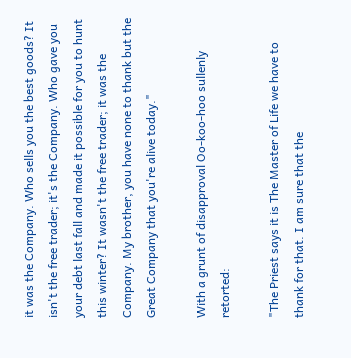it was the Company. Who sells you the best goods? It isn't the free trader; it's the Company. Who gave you your debt last fall and made it possible for you to hunt this winter? It wasn't the free trader; it was the Company. My brother, you have none to thank but the Great Company that you're alive today."

With a grunt of disapproval Oo-koo-hoo sullenly retorted:

"The Priest says it is The Master of Life we have to thank for that. I am sure that the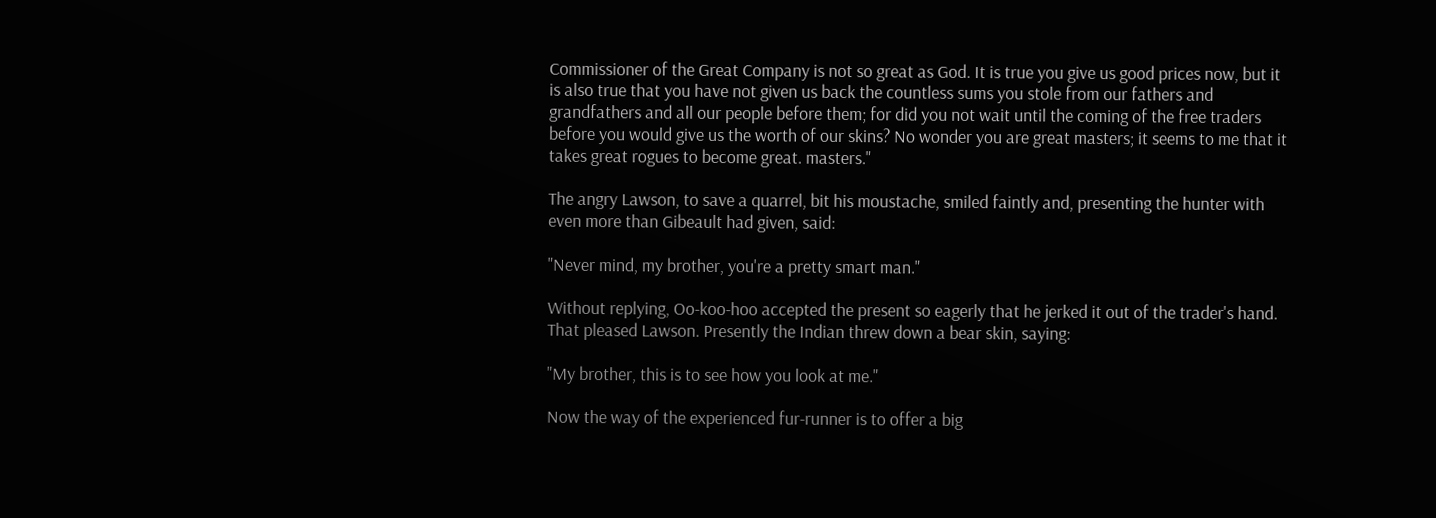Commissioner of the Great Company is not so great as God. It is true you give us good prices now, but it is also true that you have not given us back the countless sums you stole from our fathers and grandfathers and all our people before them; for did you not wait until the coming of the free traders before you would give us the worth of our skins? No wonder you are great masters; it seems to me that it takes great rogues to become great. masters."

The angry Lawson, to save a quarrel, bit his moustache, smiled faintly and, presenting the hunter with even more than Gibeault had given, said:

"Never mind, my brother, you're a pretty smart man."

Without replying, Oo-koo-hoo accepted the present so eagerly that he jerked it out of the trader's hand. That pleased Lawson. Presently the Indian threw down a bear skin, saying:

"My brother, this is to see how you look at me."

Now the way of the experienced fur-runner is to offer a big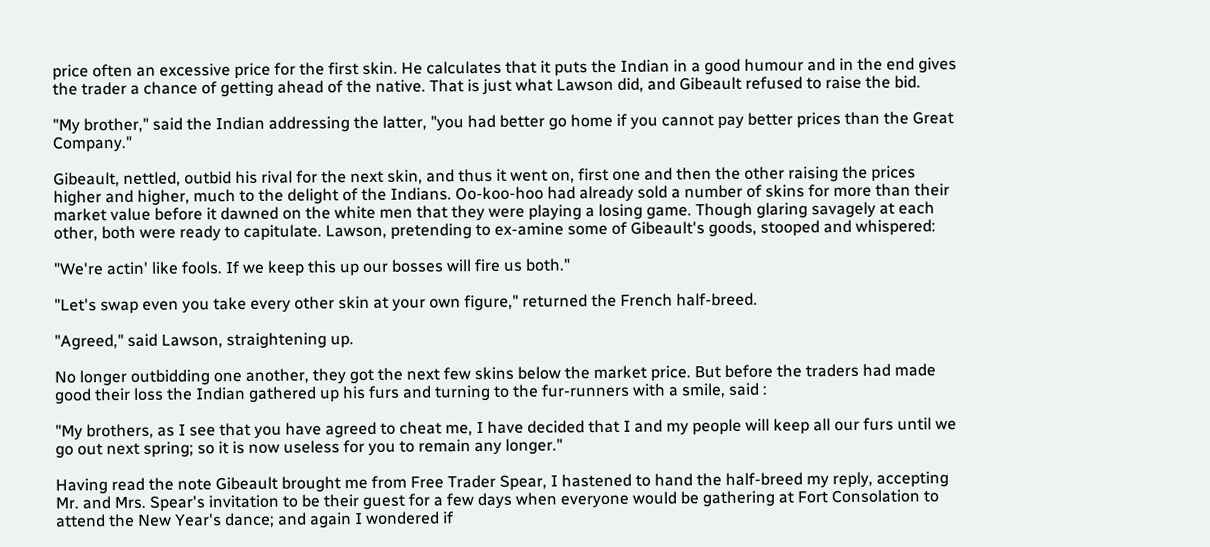price often an excessive price for the first skin. He calculates that it puts the Indian in a good humour and in the end gives the trader a chance of getting ahead of the native. That is just what Lawson did, and Gibeault refused to raise the bid.

"My brother," said the Indian addressing the latter, "you had better go home if you cannot pay better prices than the Great Company."

Gibeault, nettled, outbid his rival for the next skin, and thus it went on, first one and then the other raising the prices higher and higher, much to the delight of the Indians. Oo-koo-hoo had already sold a number of skins for more than their market value before it dawned on the white men that they were playing a losing game. Though glaring savagely at each other, both were ready to capitulate. Lawson, pretending to ex-amine some of Gibeault's goods, stooped and whispered:

"We're actin' like fools. If we keep this up our bosses will fire us both."

"Let's swap even you take every other skin at your own figure," returned the French half-breed.

"Agreed," said Lawson, straightening up.

No longer outbidding one another, they got the next few skins below the market price. But before the traders had made good their loss the Indian gathered up his furs and turning to the fur-runners with a smile, said :

"My brothers, as I see that you have agreed to cheat me, I have decided that I and my people will keep all our furs until we go out next spring; so it is now useless for you to remain any longer."

Having read the note Gibeault brought me from Free Trader Spear, I hastened to hand the half-breed my reply, accepting Mr. and Mrs. Spear's invitation to be their guest for a few days when everyone would be gathering at Fort Consolation to attend the New Year's dance; and again I wondered if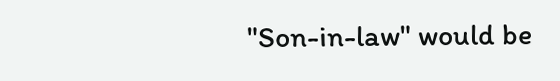"Son-in-law" would be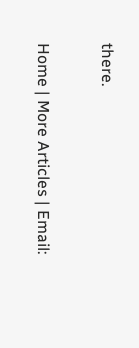there.

Home | More Articles | Email: